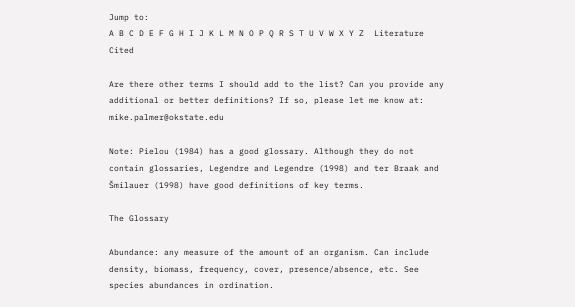Jump to:
A B C D E F G H I J K L M N O P Q R S T U V W X Y Z  Literature Cited

Are there other terms I should add to the list? Can you provide any additional or better definitions? If so, please let me know at: mike.palmer@okstate.edu

Note: Pielou (1984) has a good glossary. Although they do not contain glossaries, Legendre and Legendre (1998) and ter Braak and Šmilauer (1998) have good definitions of key terms.

The Glossary

Abundance: any measure of the amount of an organism. Can include density, biomass, frequency, cover, presence/absence, etc. See species abundances in ordination.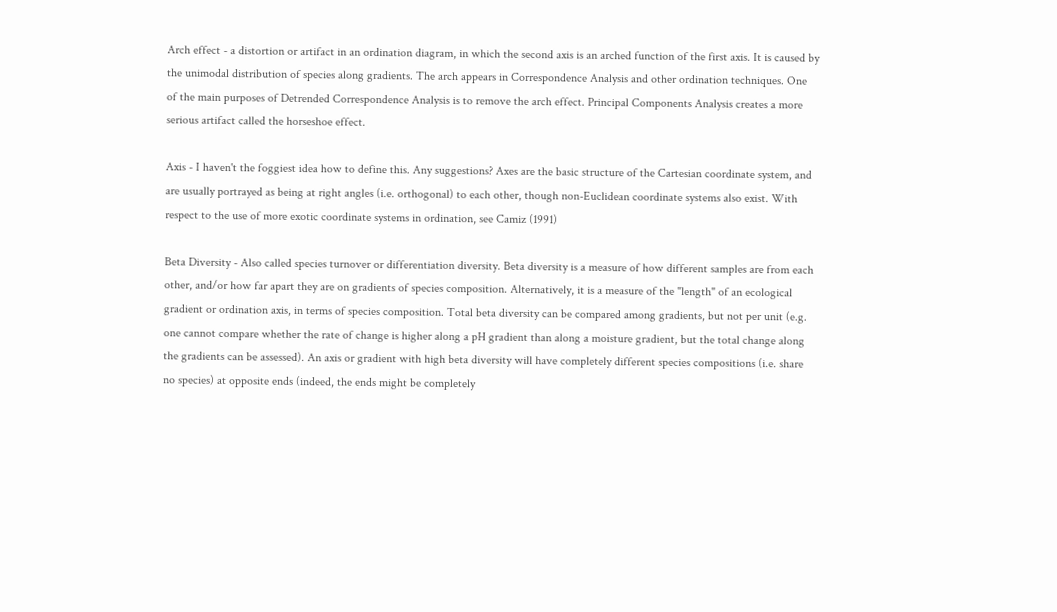Arch effect - a distortion or artifact in an ordination diagram, in which the second axis is an arched function of the first axis. It is caused by the unimodal distribution of species along gradients. The arch appears in Correspondence Analysis and other ordination techniques. One of the main purposes of Detrended Correspondence Analysis is to remove the arch effect. Principal Components Analysis creates a more serious artifact called the horseshoe effect.

Axis - I haven't the foggiest idea how to define this. Any suggestions? Axes are the basic structure of the Cartesian coordinate system, and are usually portrayed as being at right angles (i.e. orthogonal) to each other, though non-Euclidean coordinate systems also exist. With respect to the use of more exotic coordinate systems in ordination, see Camiz (1991)

Beta Diversity - Also called species turnover or differentiation diversity. Beta diversity is a measure of how different samples are from each other, and/or how far apart they are on gradients of species composition. Alternatively, it is a measure of the "length" of an ecological gradient or ordination axis, in terms of species composition. Total beta diversity can be compared among gradients, but not per unit (e.g. one cannot compare whether the rate of change is higher along a pH gradient than along a moisture gradient, but the total change along the gradients can be assessed). An axis or gradient with high beta diversity will have completely different species compositions (i.e. share no species) at opposite ends (indeed, the ends might be completely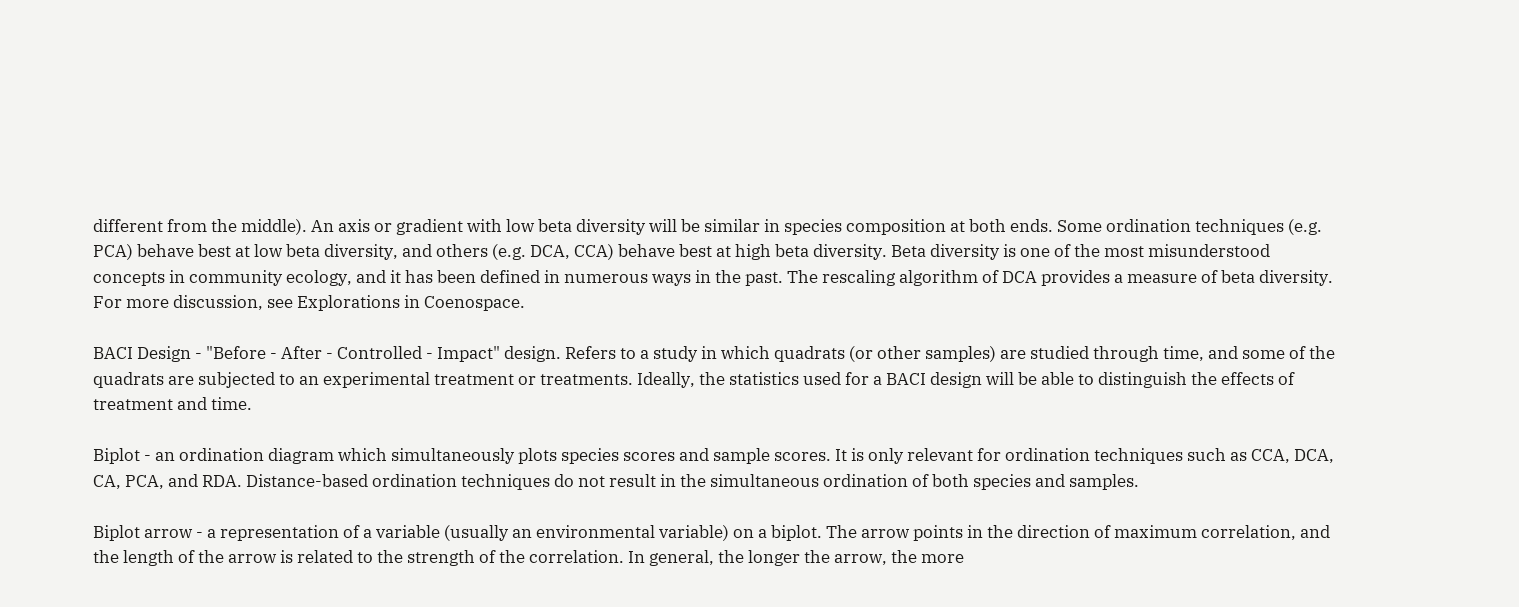different from the middle). An axis or gradient with low beta diversity will be similar in species composition at both ends. Some ordination techniques (e.g. PCA) behave best at low beta diversity, and others (e.g. DCA, CCA) behave best at high beta diversity. Beta diversity is one of the most misunderstood concepts in community ecology, and it has been defined in numerous ways in the past. The rescaling algorithm of DCA provides a measure of beta diversity. For more discussion, see Explorations in Coenospace.

BACI Design - "Before - After - Controlled - Impact" design. Refers to a study in which quadrats (or other samples) are studied through time, and some of the quadrats are subjected to an experimental treatment or treatments. Ideally, the statistics used for a BACI design will be able to distinguish the effects of treatment and time.

Biplot - an ordination diagram which simultaneously plots species scores and sample scores. It is only relevant for ordination techniques such as CCA, DCA, CA, PCA, and RDA. Distance-based ordination techniques do not result in the simultaneous ordination of both species and samples.

Biplot arrow - a representation of a variable (usually an environmental variable) on a biplot. The arrow points in the direction of maximum correlation, and the length of the arrow is related to the strength of the correlation. In general, the longer the arrow, the more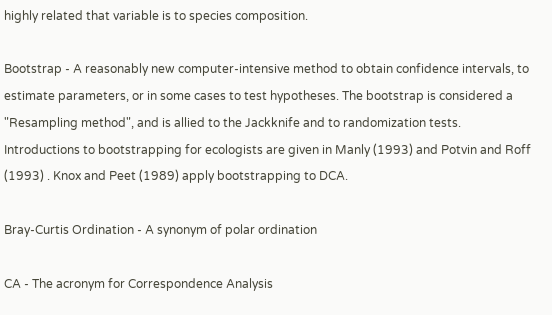highly related that variable is to species composition.

Bootstrap - A reasonably new computer-intensive method to obtain confidence intervals, to estimate parameters, or in some cases to test hypotheses. The bootstrap is considered a "Resampling method", and is allied to the Jackknife and to randomization tests. Introductions to bootstrapping for ecologists are given in Manly (1993) and Potvin and Roff (1993) . Knox and Peet (1989) apply bootstrapping to DCA.

Bray-Curtis Ordination - A synonym of polar ordination

CA - The acronym for Correspondence Analysis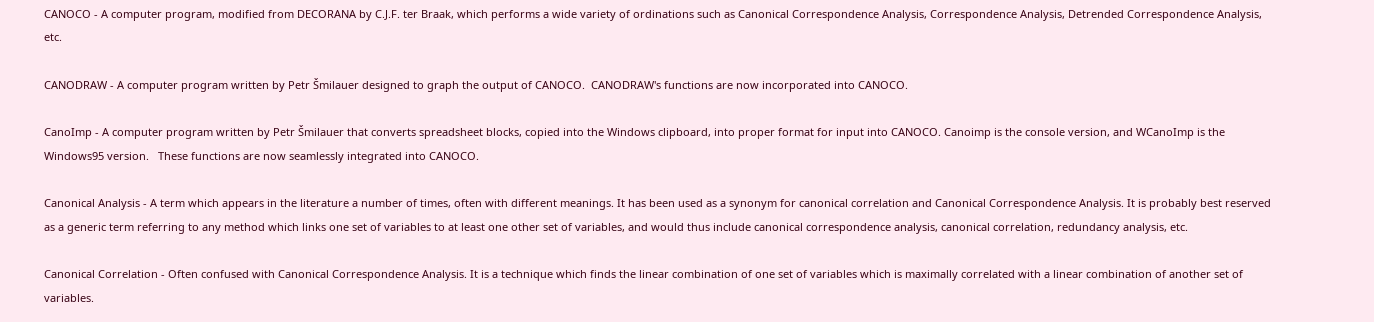CANOCO - A computer program, modified from DECORANA by C.J.F. ter Braak, which performs a wide variety of ordinations such as Canonical Correspondence Analysis, Correspondence Analysis, Detrended Correspondence Analysis, etc.

CANODRAW - A computer program written by Petr Šmilauer designed to graph the output of CANOCO.  CANODRAW's functions are now incorporated into CANOCO.

CanoImp - A computer program written by Petr Šmilauer that converts spreadsheet blocks, copied into the Windows clipboard, into proper format for input into CANOCO. Canoimp is the console version, and WCanoImp is the Windows95 version.   These functions are now seamlessly integrated into CANOCO.

Canonical Analysis - A term which appears in the literature a number of times, often with different meanings. It has been used as a synonym for canonical correlation and Canonical Correspondence Analysis. It is probably best reserved as a generic term referring to any method which links one set of variables to at least one other set of variables, and would thus include canonical correspondence analysis, canonical correlation, redundancy analysis, etc.

Canonical Correlation - Often confused with Canonical Correspondence Analysis. It is a technique which finds the linear combination of one set of variables which is maximally correlated with a linear combination of another set of variables.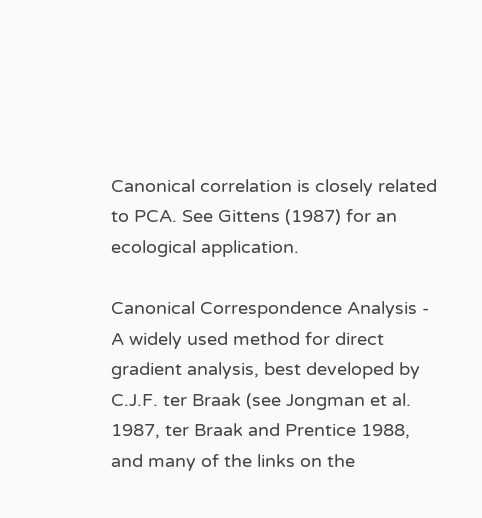Canonical correlation is closely related to PCA. See Gittens (1987) for an ecological application.

Canonical Correspondence Analysis - A widely used method for direct gradient analysis, best developed by C.J.F. ter Braak (see Jongman et al. 1987, ter Braak and Prentice 1988, and many of the links on the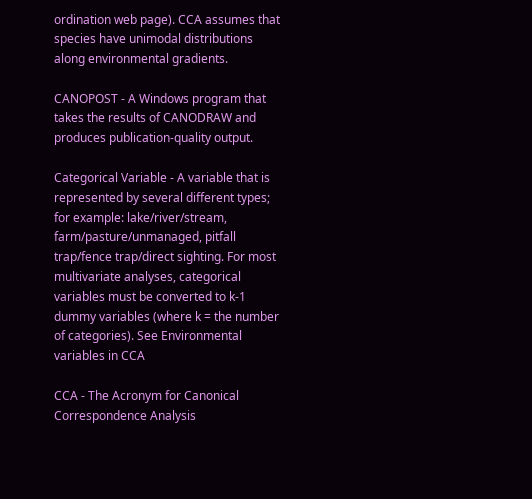ordination web page). CCA assumes that species have unimodal distributions along environmental gradients.

CANOPOST - A Windows program that takes the results of CANODRAW and produces publication-quality output.

Categorical Variable - A variable that is represented by several different types; for example: lake/river/stream, farm/pasture/unmanaged, pitfall trap/fence trap/direct sighting. For most multivariate analyses, categorical variables must be converted to k-1 dummy variables (where k = the number of categories). See Environmental variables in CCA

CCA - The Acronym for Canonical Correspondence Analysis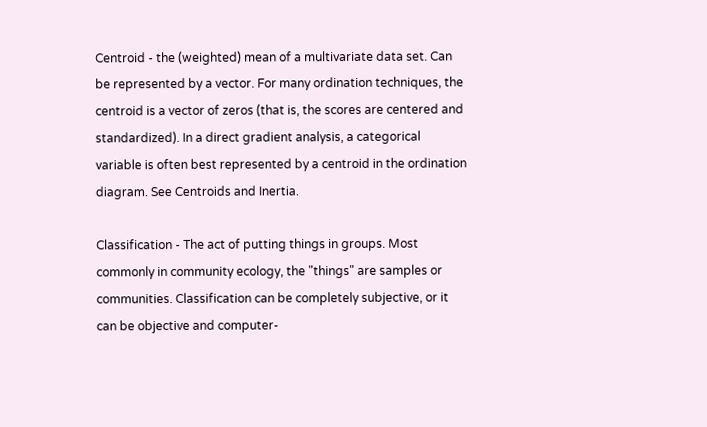Centroid - the (weighted) mean of a multivariate data set. Can be represented by a vector. For many ordination techniques, the centroid is a vector of zeros (that is, the scores are centered and standardized). In a direct gradient analysis, a categorical variable is often best represented by a centroid in the ordination diagram. See Centroids and Inertia.

Classification - The act of putting things in groups. Most commonly in community ecology, the "things" are samples or communities. Classification can be completely subjective, or it can be objective and computer-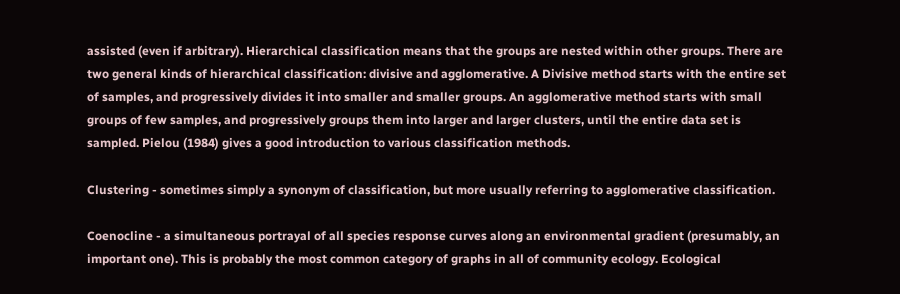assisted (even if arbitrary). Hierarchical classification means that the groups are nested within other groups. There are two general kinds of hierarchical classification: divisive and agglomerative. A Divisive method starts with the entire set of samples, and progressively divides it into smaller and smaller groups. An agglomerative method starts with small groups of few samples, and progressively groups them into larger and larger clusters, until the entire data set is sampled. Pielou (1984) gives a good introduction to various classification methods.

Clustering - sometimes simply a synonym of classification, but more usually referring to agglomerative classification.

Coenocline - a simultaneous portrayal of all species response curves along an environmental gradient (presumably, an important one). This is probably the most common category of graphs in all of community ecology. Ecological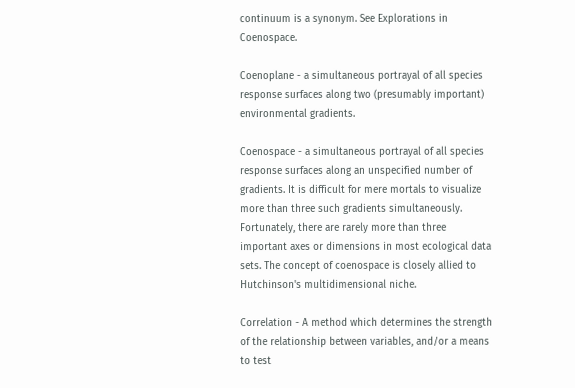continuum is a synonym. See Explorations in Coenospace.

Coenoplane - a simultaneous portrayal of all species response surfaces along two (presumably important) environmental gradients.

Coenospace - a simultaneous portrayal of all species response surfaces along an unspecified number of gradients. It is difficult for mere mortals to visualize more than three such gradients simultaneously. Fortunately, there are rarely more than three important axes or dimensions in most ecological data sets. The concept of coenospace is closely allied to Hutchinson's multidimensional niche.

Correlation - A method which determines the strength of the relationship between variables, and/or a means to test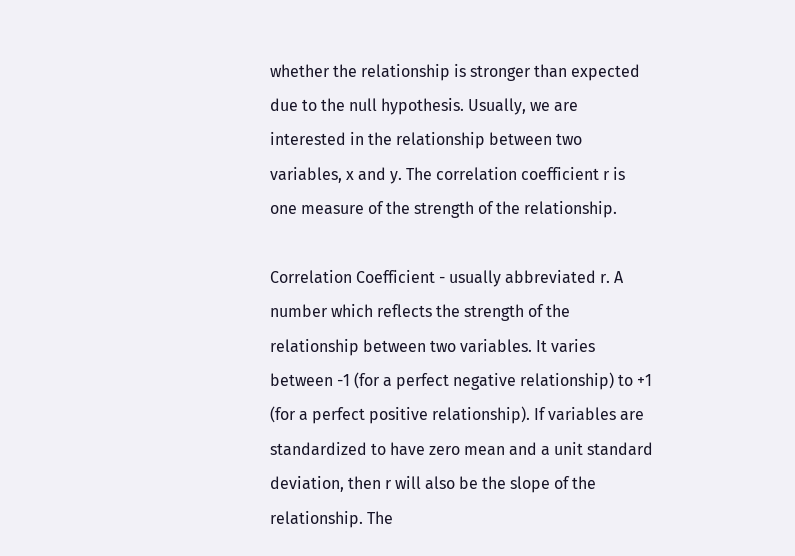whether the relationship is stronger than expected due to the null hypothesis. Usually, we are interested in the relationship between two variables, x and y. The correlation coefficient r is one measure of the strength of the relationship.

Correlation Coefficient - usually abbreviated r. A number which reflects the strength of the relationship between two variables. It varies between -1 (for a perfect negative relationship) to +1 (for a perfect positive relationship). If variables are standardized to have zero mean and a unit standard deviation, then r will also be the slope of the relationship. The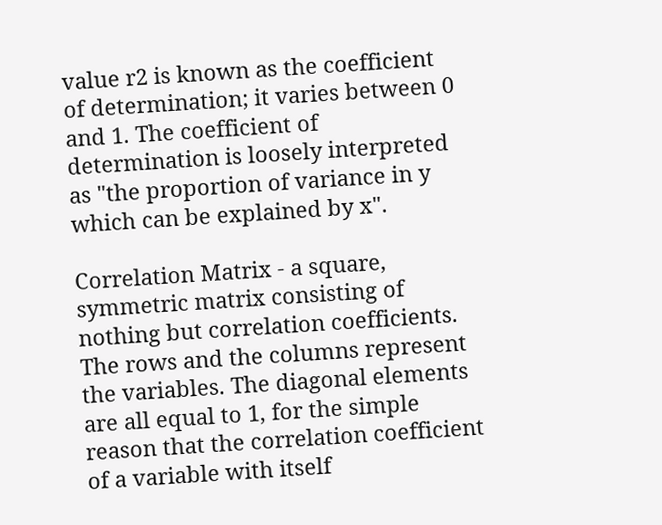value r2 is known as the coefficient of determination; it varies between 0 and 1. The coefficient of determination is loosely interpreted as "the proportion of variance in y which can be explained by x".

Correlation Matrix - a square, symmetric matrix consisting of nothing but correlation coefficients. The rows and the columns represent the variables. The diagonal elements are all equal to 1, for the simple reason that the correlation coefficient of a variable with itself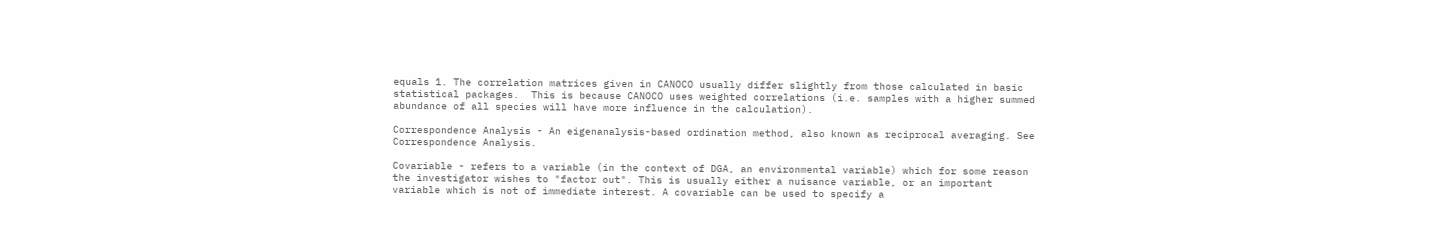equals 1. The correlation matrices given in CANOCO usually differ slightly from those calculated in basic statistical packages.  This is because CANOCO uses weighted correlations (i.e. samples with a higher summed abundance of all species will have more influence in the calculation).

Correspondence Analysis - An eigenanalysis-based ordination method, also known as reciprocal averaging. See Correspondence Analysis.

Covariable - refers to a variable (in the context of DGA, an environmental variable) which for some reason the investigator wishes to "factor out". This is usually either a nuisance variable, or an important variable which is not of immediate interest. A covariable can be used to specify a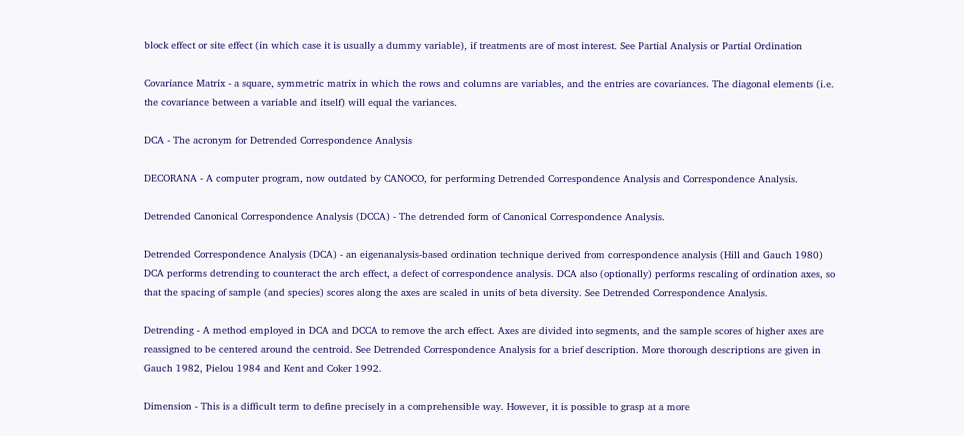block effect or site effect (in which case it is usually a dummy variable), if treatments are of most interest. See Partial Analysis or Partial Ordination

Covariance Matrix - a square, symmetric matrix in which the rows and columns are variables, and the entries are covariances. The diagonal elements (i.e. the covariance between a variable and itself) will equal the variances.

DCA - The acronym for Detrended Correspondence Analysis

DECORANA - A computer program, now outdated by CANOCO, for performing Detrended Correspondence Analysis and Correspondence Analysis.

Detrended Canonical Correspondence Analysis (DCCA) - The detrended form of Canonical Correspondence Analysis.

Detrended Correspondence Analysis (DCA) - an eigenanalysis-based ordination technique derived from correspondence analysis (Hill and Gauch 1980) DCA performs detrending to counteract the arch effect, a defect of correspondence analysis. DCA also (optionally) performs rescaling of ordination axes, so that the spacing of sample (and species) scores along the axes are scaled in units of beta diversity. See Detrended Correspondence Analysis.

Detrending - A method employed in DCA and DCCA to remove the arch effect. Axes are divided into segments, and the sample scores of higher axes are reassigned to be centered around the centroid. See Detrended Correspondence Analysis for a brief description. More thorough descriptions are given in Gauch 1982, Pielou 1984 and Kent and Coker 1992.

Dimension - This is a difficult term to define precisely in a comprehensible way. However, it is possible to grasp at a more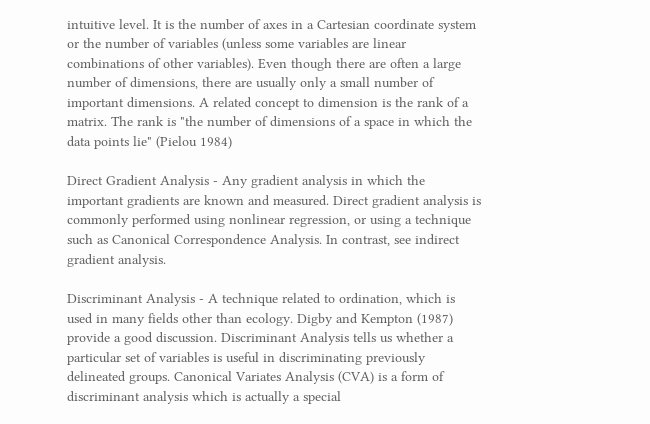intuitive level. It is the number of axes in a Cartesian coordinate system or the number of variables (unless some variables are linear combinations of other variables). Even though there are often a large number of dimensions, there are usually only a small number of important dimensions. A related concept to dimension is the rank of a matrix. The rank is "the number of dimensions of a space in which the data points lie" (Pielou 1984)

Direct Gradient Analysis - Any gradient analysis in which the important gradients are known and measured. Direct gradient analysis is commonly performed using nonlinear regression, or using a technique such as Canonical Correspondence Analysis. In contrast, see indirect gradient analysis.

Discriminant Analysis - A technique related to ordination, which is used in many fields other than ecology. Digby and Kempton (1987) provide a good discussion. Discriminant Analysis tells us whether a particular set of variables is useful in discriminating previously delineated groups. Canonical Variates Analysis (CVA) is a form of discriminant analysis which is actually a special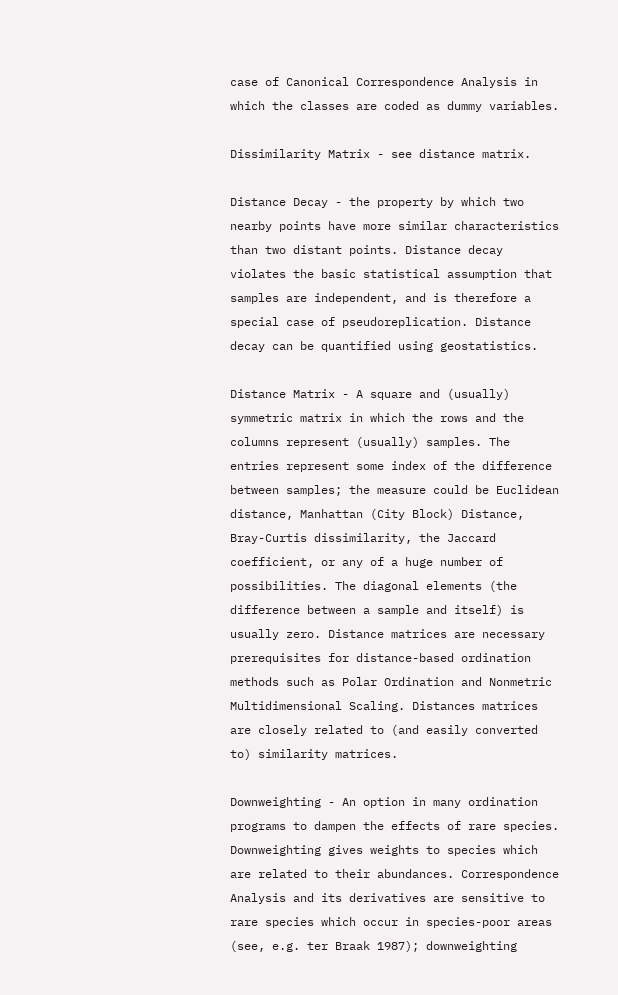case of Canonical Correspondence Analysis in which the classes are coded as dummy variables.

Dissimilarity Matrix - see distance matrix.

Distance Decay - the property by which two nearby points have more similar characteristics than two distant points. Distance decay violates the basic statistical assumption that samples are independent, and is therefore a special case of pseudoreplication. Distance decay can be quantified using geostatistics.

Distance Matrix - A square and (usually) symmetric matrix in which the rows and the columns represent (usually) samples. The entries represent some index of the difference between samples; the measure could be Euclidean distance, Manhattan (City Block) Distance, Bray-Curtis dissimilarity, the Jaccard coefficient, or any of a huge number of possibilities. The diagonal elements (the difference between a sample and itself) is usually zero. Distance matrices are necessary prerequisites for distance-based ordination methods such as Polar Ordination and Nonmetric Multidimensional Scaling. Distances matrices are closely related to (and easily converted to) similarity matrices.

Downweighting - An option in many ordination programs to dampen the effects of rare species. Downweighting gives weights to species which are related to their abundances. Correspondence Analysis and its derivatives are sensitive to rare species which occur in species-poor areas (see, e.g. ter Braak 1987); downweighting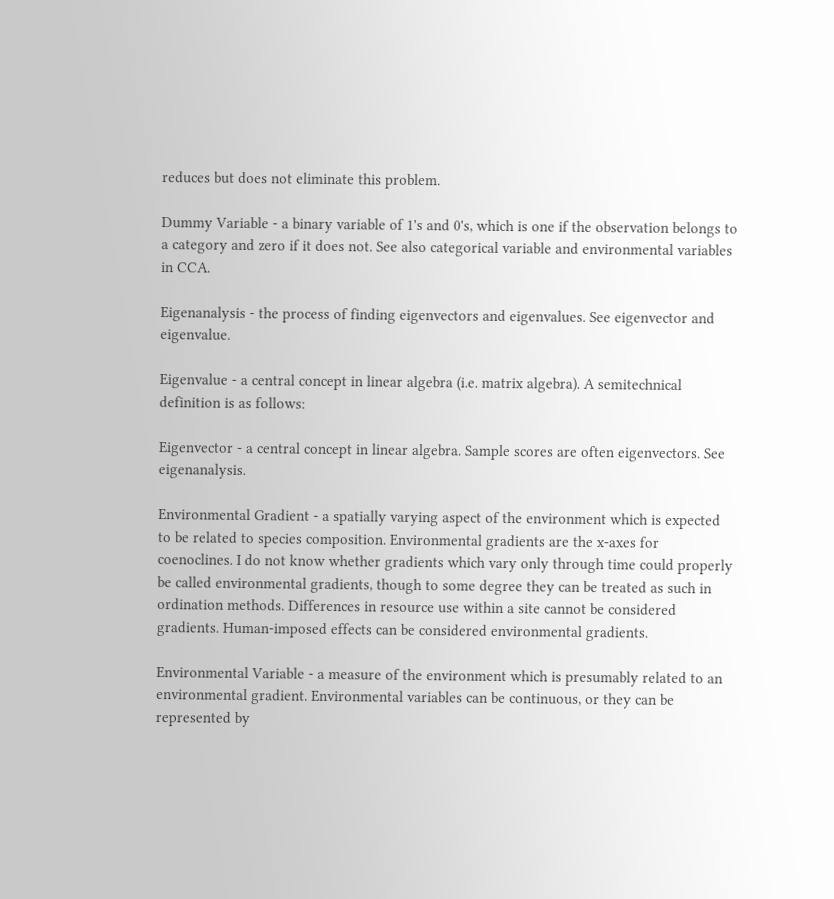reduces but does not eliminate this problem.

Dummy Variable - a binary variable of 1's and 0's, which is one if the observation belongs to a category and zero if it does not. See also categorical variable and environmental variables in CCA.

Eigenanalysis - the process of finding eigenvectors and eigenvalues. See eigenvector and eigenvalue.

Eigenvalue - a central concept in linear algebra (i.e. matrix algebra). A semitechnical definition is as follows:

Eigenvector - a central concept in linear algebra. Sample scores are often eigenvectors. See eigenanalysis.

Environmental Gradient - a spatially varying aspect of the environment which is expected to be related to species composition. Environmental gradients are the x-axes for coenoclines. I do not know whether gradients which vary only through time could properly be called environmental gradients, though to some degree they can be treated as such in ordination methods. Differences in resource use within a site cannot be considered gradients. Human-imposed effects can be considered environmental gradients.

Environmental Variable - a measure of the environment which is presumably related to an environmental gradient. Environmental variables can be continuous, or they can be represented by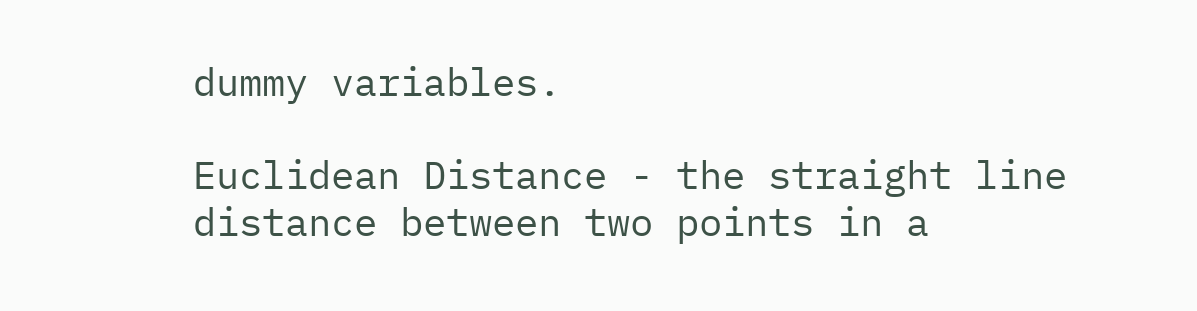dummy variables.

Euclidean Distance - the straight line distance between two points in a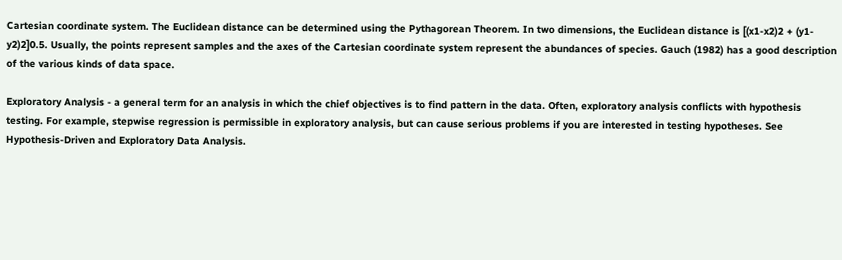Cartesian coordinate system. The Euclidean distance can be determined using the Pythagorean Theorem. In two dimensions, the Euclidean distance is [(x1-x2)2 + (y1-y2)2]0.5. Usually, the points represent samples and the axes of the Cartesian coordinate system represent the abundances of species. Gauch (1982) has a good description of the various kinds of data space.

Exploratory Analysis - a general term for an analysis in which the chief objectives is to find pattern in the data. Often, exploratory analysis conflicts with hypothesis testing. For example, stepwise regression is permissible in exploratory analysis, but can cause serious problems if you are interested in testing hypotheses. See Hypothesis-Driven and Exploratory Data Analysis.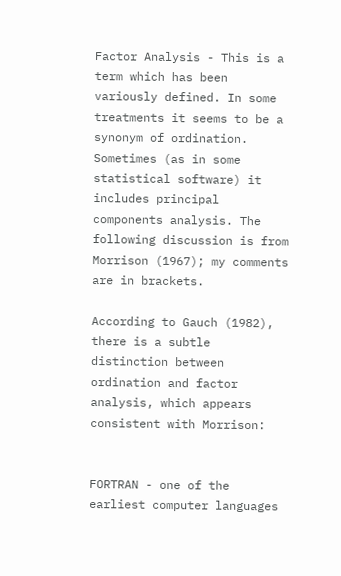Factor Analysis - This is a term which has been variously defined. In some treatments it seems to be a synonym of ordination. Sometimes (as in some statistical software) it includes principal components analysis. The following discussion is from Morrison (1967); my comments are in brackets.

According to Gauch (1982), there is a subtle distinction between ordination and factor analysis, which appears consistent with Morrison:


FORTRAN - one of the earliest computer languages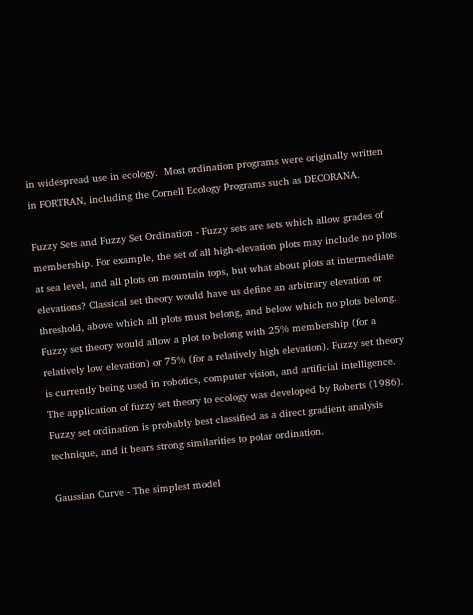in widespread use in ecology.  Most ordination programs were originally written in FORTRAN, including the Cornell Ecology Programs such as DECORANA.

Fuzzy Sets and Fuzzy Set Ordination - Fuzzy sets are sets which allow grades of membership. For example, the set of all high-elevation plots may include no plots at sea level, and all plots on mountain tops, but what about plots at intermediate elevations? Classical set theory would have us define an arbitrary elevation or threshold, above which all plots must belong, and below which no plots belong. Fuzzy set theory would allow a plot to belong with 25% membership (for a relatively low elevation) or 75% (for a relatively high elevation). Fuzzy set theory is currently being used in robotics, computer vision, and artificial intelligence. The application of fuzzy set theory to ecology was developed by Roberts (1986). Fuzzy set ordination is probably best classified as a direct gradient analysis technique, and it bears strong similarities to polar ordination.

Gaussian Curve - The simplest model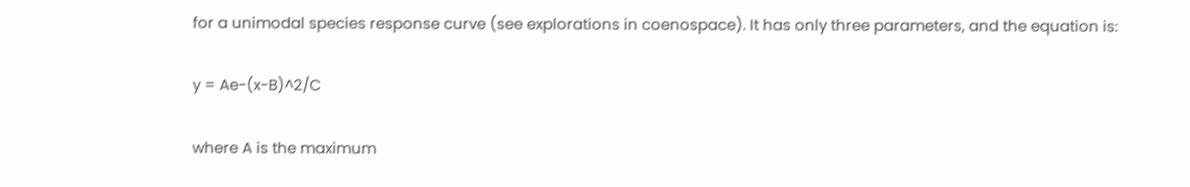for a unimodal species response curve (see explorations in coenospace). It has only three parameters, and the equation is:

y = Ae-(x-B)^2/C

where A is the maximum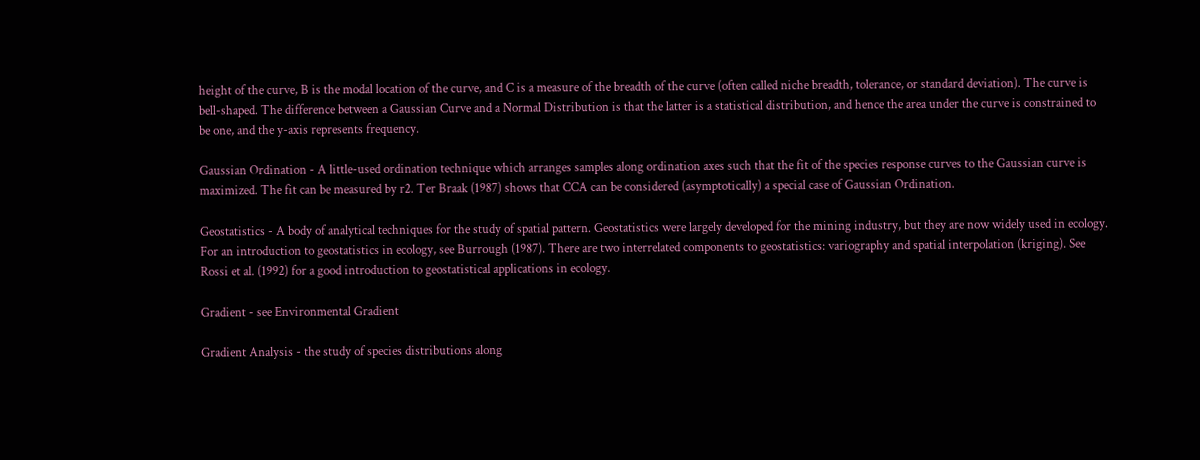height of the curve, B is the modal location of the curve, and C is a measure of the breadth of the curve (often called niche breadth, tolerance, or standard deviation). The curve is bell-shaped. The difference between a Gaussian Curve and a Normal Distribution is that the latter is a statistical distribution, and hence the area under the curve is constrained to be one, and the y-axis represents frequency.

Gaussian Ordination - A little-used ordination technique which arranges samples along ordination axes such that the fit of the species response curves to the Gaussian curve is maximized. The fit can be measured by r2. Ter Braak (1987) shows that CCA can be considered (asymptotically) a special case of Gaussian Ordination.

Geostatistics - A body of analytical techniques for the study of spatial pattern. Geostatistics were largely developed for the mining industry, but they are now widely used in ecology. For an introduction to geostatistics in ecology, see Burrough (1987). There are two interrelated components to geostatistics: variography and spatial interpolation (kriging). See Rossi et al. (1992) for a good introduction to geostatistical applications in ecology.

Gradient - see Environmental Gradient

Gradient Analysis - the study of species distributions along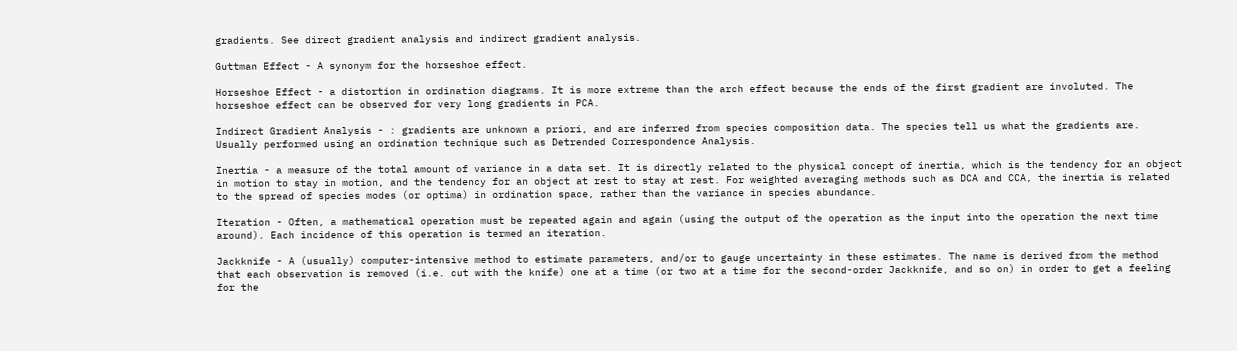gradients. See direct gradient analysis and indirect gradient analysis.

Guttman Effect - A synonym for the horseshoe effect.

Horseshoe Effect - a distortion in ordination diagrams. It is more extreme than the arch effect because the ends of the first gradient are involuted. The horseshoe effect can be observed for very long gradients in PCA.

Indirect Gradient Analysis - : gradients are unknown a priori, and are inferred from species composition data. The species tell us what the gradients are. Usually performed using an ordination technique such as Detrended Correspondence Analysis.

Inertia - a measure of the total amount of variance in a data set. It is directly related to the physical concept of inertia, which is the tendency for an object in motion to stay in motion, and the tendency for an object at rest to stay at rest. For weighted averaging methods such as DCA and CCA, the inertia is related to the spread of species modes (or optima) in ordination space, rather than the variance in species abundance.

Iteration - Often, a mathematical operation must be repeated again and again (using the output of the operation as the input into the operation the next time around). Each incidence of this operation is termed an iteration.

Jackknife - A (usually) computer-intensive method to estimate parameters, and/or to gauge uncertainty in these estimates. The name is derived from the method that each observation is removed (i.e. cut with the knife) one at a time (or two at a time for the second-order Jackknife, and so on) in order to get a feeling for the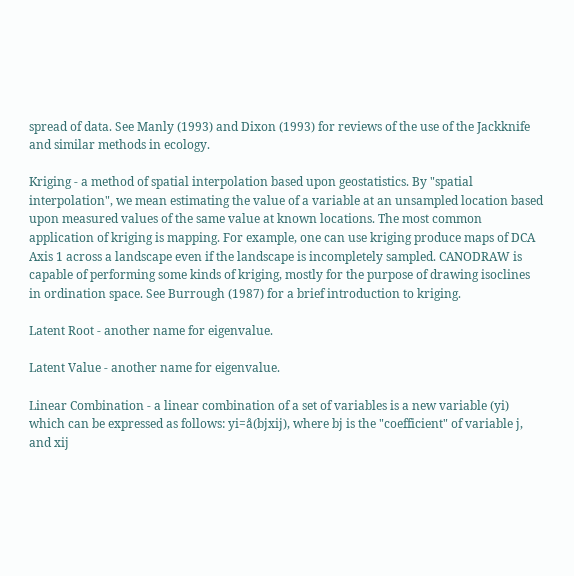spread of data. See Manly (1993) and Dixon (1993) for reviews of the use of the Jackknife and similar methods in ecology.

Kriging - a method of spatial interpolation based upon geostatistics. By "spatial interpolation", we mean estimating the value of a variable at an unsampled location based upon measured values of the same value at known locations. The most common application of kriging is mapping. For example, one can use kriging produce maps of DCA Axis 1 across a landscape even if the landscape is incompletely sampled. CANODRAW is capable of performing some kinds of kriging, mostly for the purpose of drawing isoclines in ordination space. See Burrough (1987) for a brief introduction to kriging.

Latent Root - another name for eigenvalue.

Latent Value - another name for eigenvalue.

Linear Combination - a linear combination of a set of variables is a new variable (yi) which can be expressed as follows: yi=å(bjxij), where bj is the "coefficient" of variable j, and xij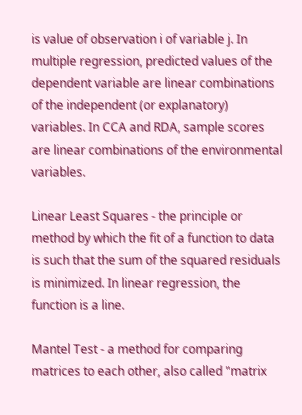is value of observation i of variable j. In multiple regression, predicted values of the dependent variable are linear combinations of the independent (or explanatory) variables. In CCA and RDA, sample scores are linear combinations of the environmental variables.

Linear Least Squares - the principle or method by which the fit of a function to data is such that the sum of the squared residuals is minimized. In linear regression, the function is a line.

Mantel Test - a method for comparing matrices to each other, also called "matrix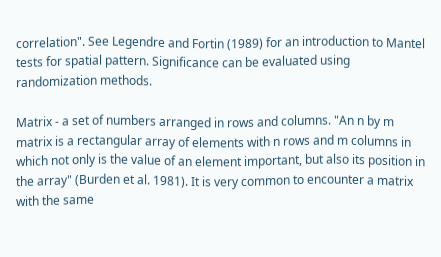correlation". See Legendre and Fortin (1989) for an introduction to Mantel tests for spatial pattern. Significance can be evaluated using randomization methods.

Matrix - a set of numbers arranged in rows and columns. "An n by m matrix is a rectangular array of elements with n rows and m columns in which not only is the value of an element important, but also its position in the array" (Burden et al. 1981). It is very common to encounter a matrix with the same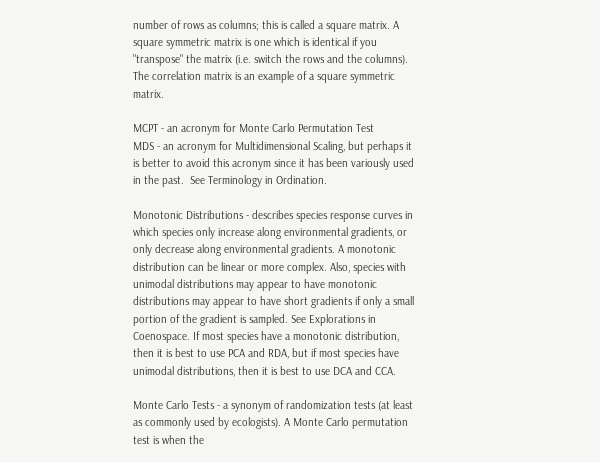number of rows as columns; this is called a square matrix. A square symmetric matrix is one which is identical if you "transpose" the matrix (i.e. switch the rows and the columns). The correlation matrix is an example of a square symmetric matrix.

MCPT - an acronym for Monte Carlo Permutation Test
MDS - an acronym for Multidimensional Scaling, but perhaps it is better to avoid this acronym since it has been variously used in the past.  See Terminology in Ordination.

Monotonic Distributions - describes species response curves in which species only increase along environmental gradients, or only decrease along environmental gradients. A monotonic distribution can be linear or more complex. Also, species with unimodal distributions may appear to have monotonic distributions may appear to have short gradients if only a small portion of the gradient is sampled. See Explorations in Coenospace. If most species have a monotonic distribution, then it is best to use PCA and RDA, but if most species have unimodal distributions, then it is best to use DCA and CCA.

Monte Carlo Tests - a synonym of randomization tests (at least as commonly used by ecologists). A Monte Carlo permutation test is when the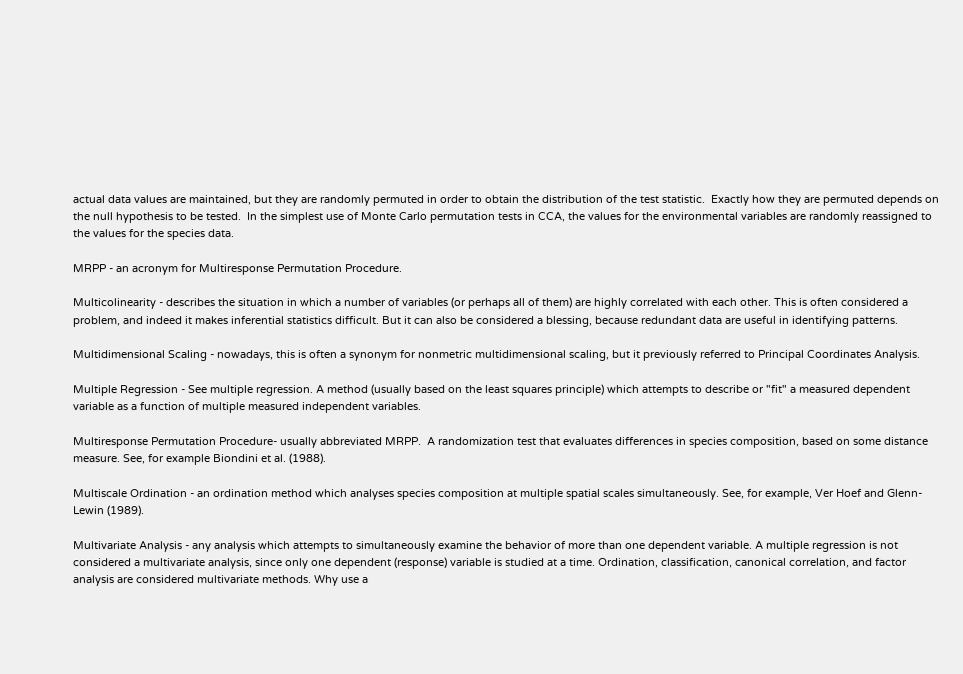actual data values are maintained, but they are randomly permuted in order to obtain the distribution of the test statistic.  Exactly how they are permuted depends on the null hypothesis to be tested.  In the simplest use of Monte Carlo permutation tests in CCA, the values for the environmental variables are randomly reassigned to the values for the species data.

MRPP - an acronym for Multiresponse Permutation Procedure.

Multicolinearity - describes the situation in which a number of variables (or perhaps all of them) are highly correlated with each other. This is often considered a problem, and indeed it makes inferential statistics difficult. But it can also be considered a blessing, because redundant data are useful in identifying patterns.

Multidimensional Scaling - nowadays, this is often a synonym for nonmetric multidimensional scaling, but it previously referred to Principal Coordinates Analysis.

Multiple Regression - See multiple regression. A method (usually based on the least squares principle) which attempts to describe or "fit" a measured dependent variable as a function of multiple measured independent variables.

Multiresponse Permutation Procedure- usually abbreviated MRPP.  A randomization test that evaluates differences in species composition, based on some distance measure. See, for example Biondini et al. (1988).

Multiscale Ordination - an ordination method which analyses species composition at multiple spatial scales simultaneously. See, for example, Ver Hoef and Glenn-Lewin (1989).

Multivariate Analysis - any analysis which attempts to simultaneously examine the behavior of more than one dependent variable. A multiple regression is not considered a multivariate analysis, since only one dependent (response) variable is studied at a time. Ordination, classification, canonical correlation, and factor analysis are considered multivariate methods. Why use a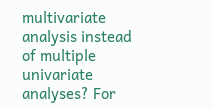multivariate analysis instead of multiple univariate analyses? For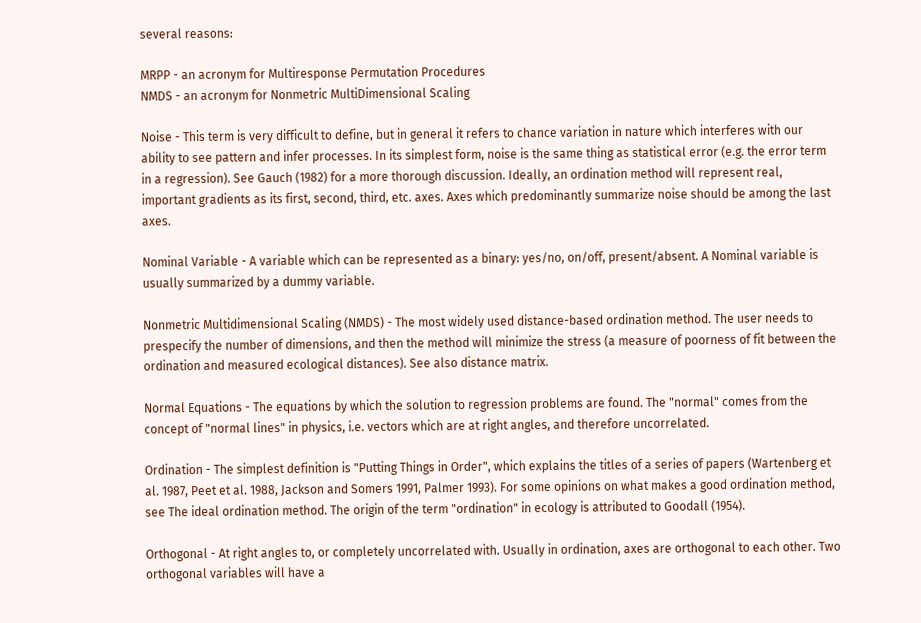several reasons:

MRPP - an acronym for Multiresponse Permutation Procedures
NMDS - an acronym for Nonmetric MultiDimensional Scaling

Noise - This term is very difficult to define, but in general it refers to chance variation in nature which interferes with our ability to see pattern and infer processes. In its simplest form, noise is the same thing as statistical error (e.g. the error term in a regression). See Gauch (1982) for a more thorough discussion. Ideally, an ordination method will represent real, important gradients as its first, second, third, etc. axes. Axes which predominantly summarize noise should be among the last axes.

Nominal Variable - A variable which can be represented as a binary: yes/no, on/off, present/absent. A Nominal variable is usually summarized by a dummy variable.

Nonmetric Multidimensional Scaling (NMDS) - The most widely used distance-based ordination method. The user needs to prespecify the number of dimensions, and then the method will minimize the stress (a measure of poorness of fit between the ordination and measured ecological distances). See also distance matrix.

Normal Equations - The equations by which the solution to regression problems are found. The "normal" comes from the concept of "normal lines" in physics, i.e. vectors which are at right angles, and therefore uncorrelated.

Ordination - The simplest definition is "Putting Things in Order", which explains the titles of a series of papers (Wartenberg et al. 1987, Peet et al. 1988, Jackson and Somers 1991, Palmer 1993). For some opinions on what makes a good ordination method, see The ideal ordination method. The origin of the term "ordination" in ecology is attributed to Goodall (1954).

Orthogonal - At right angles to, or completely uncorrelated with. Usually in ordination, axes are orthogonal to each other. Two orthogonal variables will have a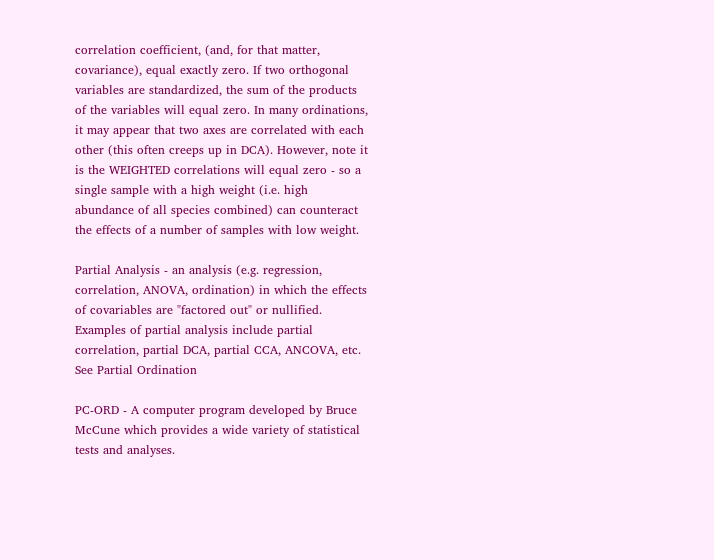correlation coefficient, (and, for that matter, covariance), equal exactly zero. If two orthogonal variables are standardized, the sum of the products of the variables will equal zero. In many ordinations, it may appear that two axes are correlated with each other (this often creeps up in DCA). However, note it is the WEIGHTED correlations will equal zero - so a single sample with a high weight (i.e. high abundance of all species combined) can counteract the effects of a number of samples with low weight.

Partial Analysis - an analysis (e.g. regression, correlation, ANOVA, ordination) in which the effects of covariables are "factored out" or nullified. Examples of partial analysis include partial correlation, partial DCA, partial CCA, ANCOVA, etc. See Partial Ordination

PC-ORD - A computer program developed by Bruce McCune which provides a wide variety of statistical tests and analyses.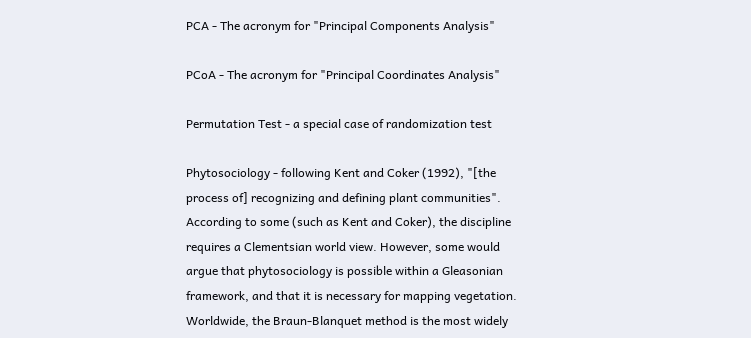PCA - The acronym for "Principal Components Analysis"

PCoA - The acronym for "Principal Coordinates Analysis"

Permutation Test - a special case of randomization test

Phytosociology - following Kent and Coker (1992), "[the process of] recognizing and defining plant communities". According to some (such as Kent and Coker), the discipline requires a Clementsian world view. However, some would argue that phytosociology is possible within a Gleasonian framework, and that it is necessary for mapping vegetation. Worldwide, the Braun-Blanquet method is the most widely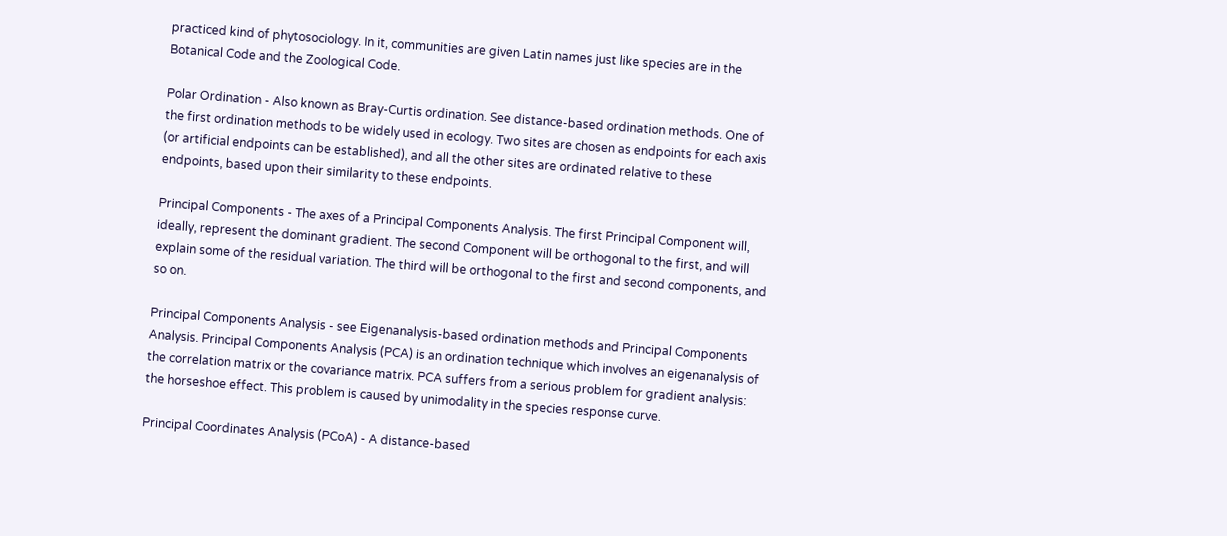practiced kind of phytosociology. In it, communities are given Latin names just like species are in the Botanical Code and the Zoological Code.

Polar Ordination - Also known as Bray-Curtis ordination. See distance-based ordination methods. One of the first ordination methods to be widely used in ecology. Two sites are chosen as endpoints for each axis (or artificial endpoints can be established), and all the other sites are ordinated relative to these endpoints, based upon their similarity to these endpoints.

Principal Components - The axes of a Principal Components Analysis. The first Principal Component will, ideally, represent the dominant gradient. The second Component will be orthogonal to the first, and will explain some of the residual variation. The third will be orthogonal to the first and second components, and so on.

Principal Components Analysis - see Eigenanalysis-based ordination methods and Principal Components Analysis. Principal Components Analysis (PCA) is an ordination technique which involves an eigenanalysis of the correlation matrix or the covariance matrix. PCA suffers from a serious problem for gradient analysis: the horseshoe effect. This problem is caused by unimodality in the species response curve.

Principal Coordinates Analysis (PCoA) - A distance-based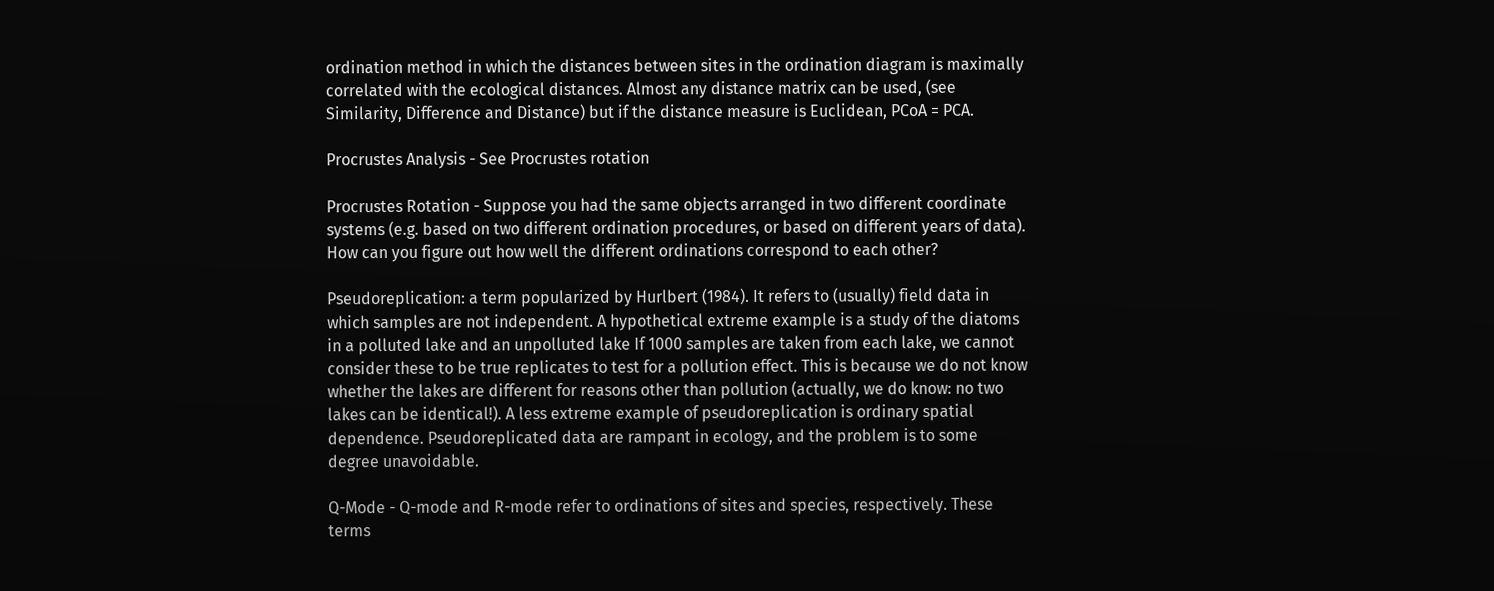ordination method in which the distances between sites in the ordination diagram is maximally correlated with the ecological distances. Almost any distance matrix can be used, (see Similarity, Difference and Distance) but if the distance measure is Euclidean, PCoA = PCA.

Procrustes Analysis - See Procrustes rotation

Procrustes Rotation - Suppose you had the same objects arranged in two different coordinate systems (e.g. based on two different ordination procedures, or based on different years of data). How can you figure out how well the different ordinations correspond to each other?

Pseudoreplication: a term popularized by Hurlbert (1984). It refers to (usually) field data in which samples are not independent. A hypothetical extreme example is a study of the diatoms in a polluted lake and an unpolluted lake If 1000 samples are taken from each lake, we cannot consider these to be true replicates to test for a pollution effect. This is because we do not know whether the lakes are different for reasons other than pollution (actually, we do know: no two lakes can be identical!). A less extreme example of pseudoreplication is ordinary spatial dependence. Pseudoreplicated data are rampant in ecology, and the problem is to some degree unavoidable.

Q-Mode - Q-mode and R-mode refer to ordinations of sites and species, respectively. These terms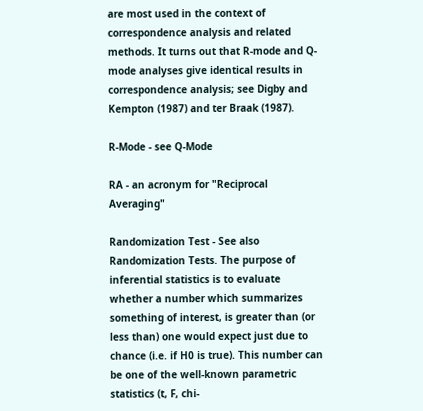are most used in the context of correspondence analysis and related methods. It turns out that R-mode and Q-mode analyses give identical results in correspondence analysis; see Digby and Kempton (1987) and ter Braak (1987).

R-Mode - see Q-Mode

RA - an acronym for "Reciprocal Averaging"

Randomization Test - See also Randomization Tests. The purpose of inferential statistics is to evaluate whether a number which summarizes something of interest, is greater than (or less than) one would expect just due to chance (i.e. if H0 is true). This number can be one of the well-known parametric statistics (t, F, chi-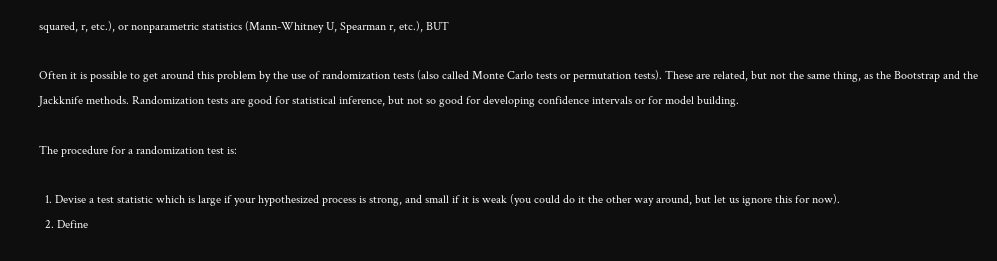squared, r, etc.), or nonparametric statistics (Mann-Whitney U, Spearman r, etc.), BUT

Often it is possible to get around this problem by the use of randomization tests (also called Monte Carlo tests or permutation tests). These are related, but not the same thing, as the Bootstrap and the Jackknife methods. Randomization tests are good for statistical inference, but not so good for developing confidence intervals or for model building.

The procedure for a randomization test is:

  1. Devise a test statistic which is large if your hypothesized process is strong, and small if it is weak (you could do it the other way around, but let us ignore this for now).
  2. Define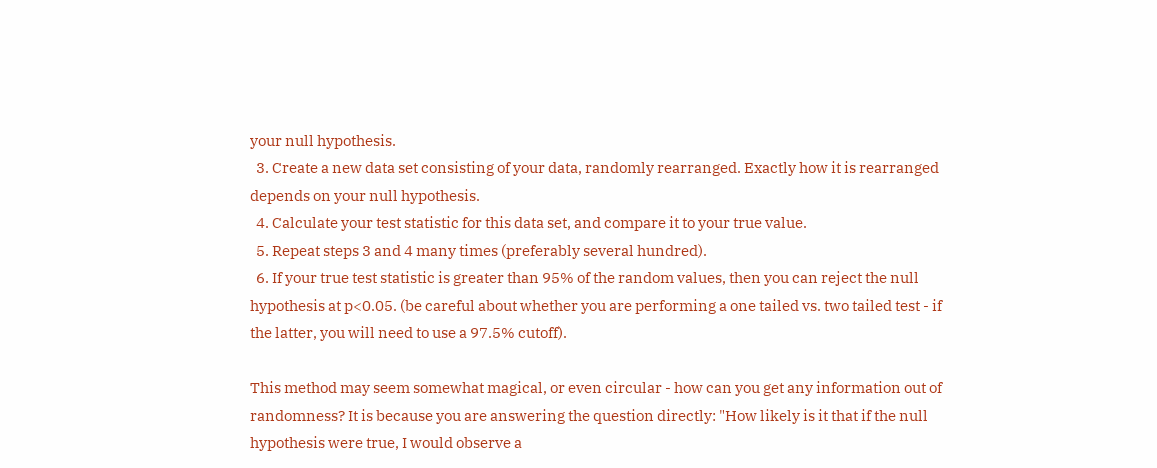your null hypothesis.
  3. Create a new data set consisting of your data, randomly rearranged. Exactly how it is rearranged depends on your null hypothesis.
  4. Calculate your test statistic for this data set, and compare it to your true value.
  5. Repeat steps 3 and 4 many times (preferably several hundred).
  6. If your true test statistic is greater than 95% of the random values, then you can reject the null hypothesis at p<0.05. (be careful about whether you are performing a one tailed vs. two tailed test - if the latter, you will need to use a 97.5% cutoff).

This method may seem somewhat magical, or even circular - how can you get any information out of randomness? It is because you are answering the question directly: "How likely is it that if the null hypothesis were true, I would observe a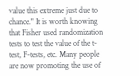value this extreme just due to chance." It is worth knowing that Fisher used randomization tests to test the value of the t-test, F-tests, etc. Many people are now promoting the use of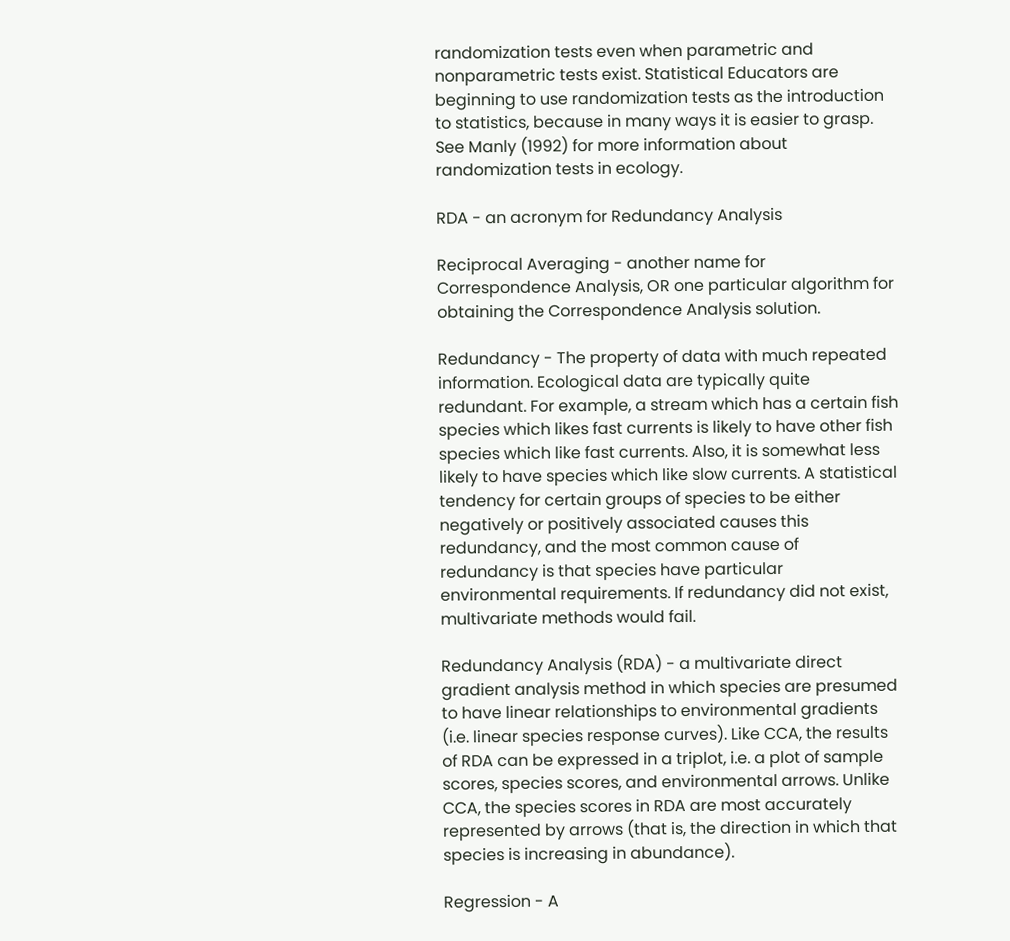randomization tests even when parametric and nonparametric tests exist. Statistical Educators are beginning to use randomization tests as the introduction to statistics, because in many ways it is easier to grasp. See Manly (1992) for more information about randomization tests in ecology.

RDA - an acronym for Redundancy Analysis

Reciprocal Averaging - another name for Correspondence Analysis, OR one particular algorithm for obtaining the Correspondence Analysis solution.

Redundancy - The property of data with much repeated information. Ecological data are typically quite redundant. For example, a stream which has a certain fish species which likes fast currents is likely to have other fish species which like fast currents. Also, it is somewhat less likely to have species which like slow currents. A statistical tendency for certain groups of species to be either negatively or positively associated causes this redundancy, and the most common cause of redundancy is that species have particular environmental requirements. If redundancy did not exist, multivariate methods would fail.

Redundancy Analysis (RDA) - a multivariate direct gradient analysis method in which species are presumed to have linear relationships to environmental gradients (i.e. linear species response curves). Like CCA, the results of RDA can be expressed in a triplot, i.e. a plot of sample scores, species scores, and environmental arrows. Unlike CCA, the species scores in RDA are most accurately represented by arrows (that is, the direction in which that species is increasing in abundance).

Regression - A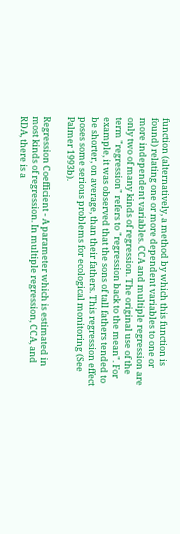function (alternatively, a method by which this function is found) relating one or more dependent variables to one or more independent variables. CCA and multiple regression are only two of many kinds of regression. The original use of the term "regression" refers to "regression back to the mean". For example, it was observed that the sons of tall fathers tended to be shorter, on average, than their fathers. This regression effect poses some serious problems for ecological monitoring (See Palmer 1993b).

Regression Coefficient - A parameter which is estimated in most kinds of regression. In multiple regression, CCA, and RDA, there is a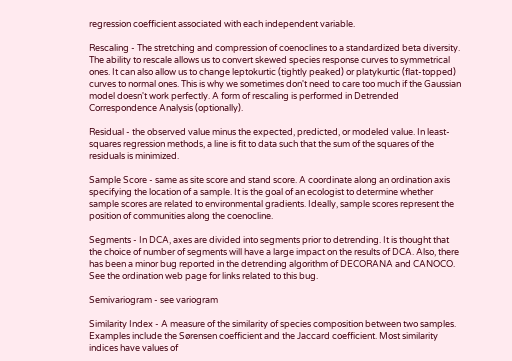regression coefficient associated with each independent variable.

Rescaling - The stretching and compression of coenoclines to a standardized beta diversity. The ability to rescale allows us to convert skewed species response curves to symmetrical ones. It can also allow us to change leptokurtic (tightly peaked) or platykurtic (flat-topped) curves to normal ones. This is why we sometimes don't need to care too much if the Gaussian model doesn't work perfectly. A form of rescaling is performed in Detrended Correspondence Analysis (optionally).

Residual - the observed value minus the expected, predicted, or modeled value. In least-squares regression methods, a line is fit to data such that the sum of the squares of the residuals is minimized.

Sample Score - same as site score and stand score. A coordinate along an ordination axis specifying the location of a sample. It is the goal of an ecologist to determine whether sample scores are related to environmental gradients. Ideally, sample scores represent the position of communities along the coenocline.

Segments - In DCA, axes are divided into segments prior to detrending. It is thought that the choice of number of segments will have a large impact on the results of DCA. Also, there has been a minor bug reported in the detrending algorithm of DECORANA and CANOCO. See the ordination web page for links related to this bug.

Semivariogram - see variogram

Similarity Index - A measure of the similarity of species composition between two samples. Examples include the Sørensen coefficient and the Jaccard coefficient. Most similarity indices have values of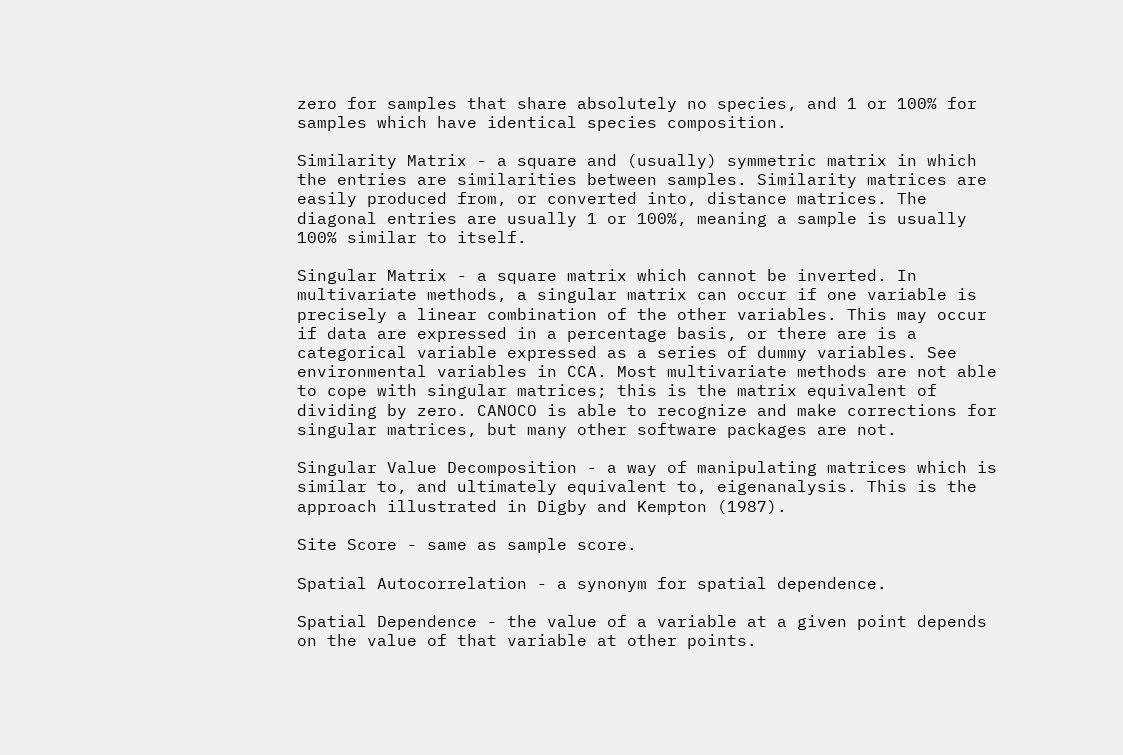zero for samples that share absolutely no species, and 1 or 100% for samples which have identical species composition.

Similarity Matrix - a square and (usually) symmetric matrix in which the entries are similarities between samples. Similarity matrices are easily produced from, or converted into, distance matrices. The diagonal entries are usually 1 or 100%, meaning a sample is usually 100% similar to itself.

Singular Matrix - a square matrix which cannot be inverted. In multivariate methods, a singular matrix can occur if one variable is precisely a linear combination of the other variables. This may occur if data are expressed in a percentage basis, or there are is a categorical variable expressed as a series of dummy variables. See environmental variables in CCA. Most multivariate methods are not able to cope with singular matrices; this is the matrix equivalent of dividing by zero. CANOCO is able to recognize and make corrections for singular matrices, but many other software packages are not.

Singular Value Decomposition - a way of manipulating matrices which is similar to, and ultimately equivalent to, eigenanalysis. This is the approach illustrated in Digby and Kempton (1987).

Site Score - same as sample score.

Spatial Autocorrelation - a synonym for spatial dependence.

Spatial Dependence - the value of a variable at a given point depends on the value of that variable at other points.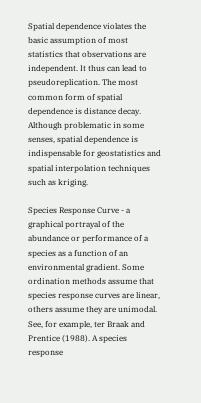Spatial dependence violates the basic assumption of most statistics that observations are independent. It thus can lead to pseudoreplication. The most common form of spatial dependence is distance decay. Although problematic in some senses, spatial dependence is indispensable for geostatistics and spatial interpolation techniques such as kriging.

Species Response Curve - a graphical portrayal of the abundance or performance of a species as a function of an environmental gradient. Some ordination methods assume that species response curves are linear, others assume they are unimodal. See, for example, ter Braak and Prentice (1988). A species response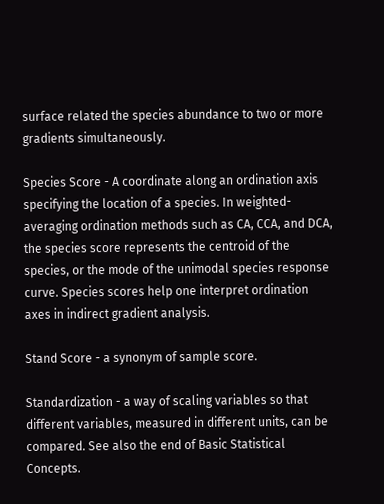surface related the species abundance to two or more gradients simultaneously.

Species Score - A coordinate along an ordination axis specifying the location of a species. In weighted-averaging ordination methods such as CA, CCA, and DCA, the species score represents the centroid of the species, or the mode of the unimodal species response curve. Species scores help one interpret ordination axes in indirect gradient analysis.

Stand Score - a synonym of sample score.

Standardization - a way of scaling variables so that different variables, measured in different units, can be compared. See also the end of Basic Statistical Concepts.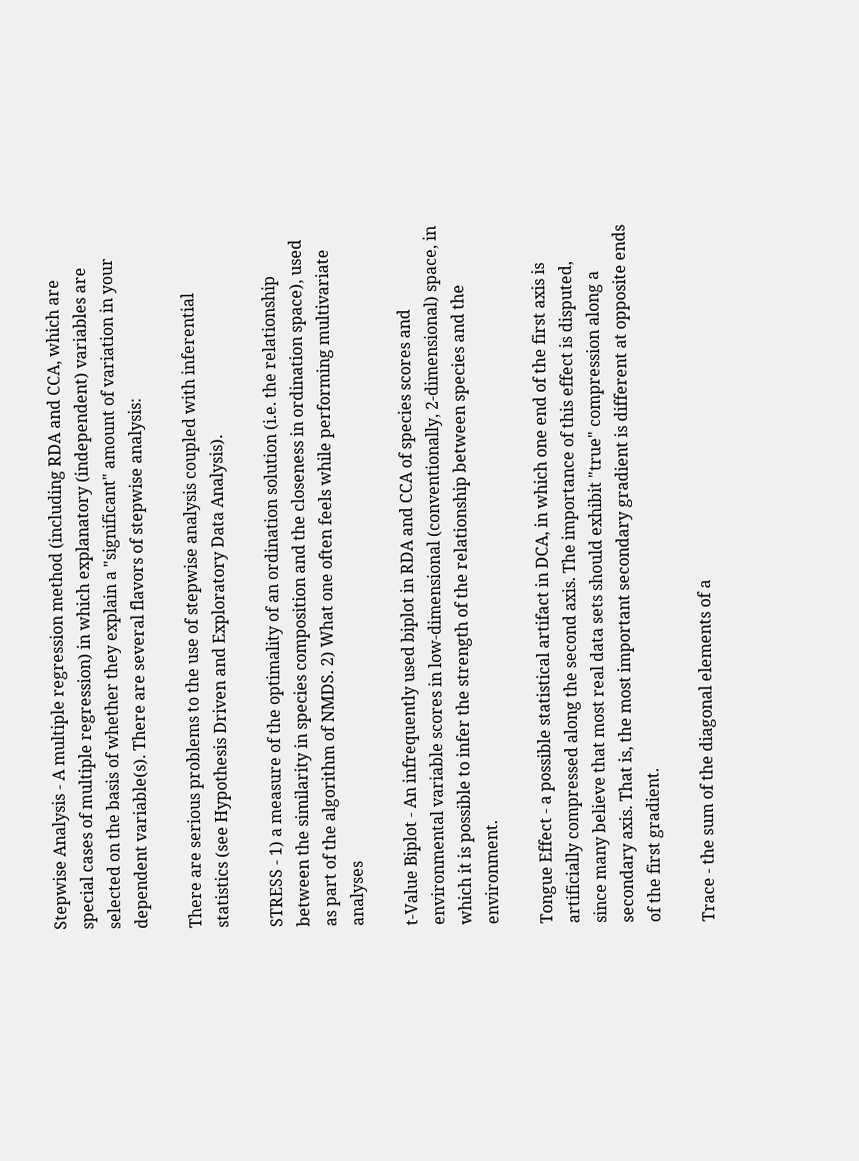Stepwise Analysis - A multiple regression method (including RDA and CCA, which are special cases of multiple regression) in which explanatory (independent) variables are selected on the basis of whether they explain a "significant" amount of variation in your dependent variable(s). There are several flavors of stepwise analysis:

There are serious problems to the use of stepwise analysis coupled with inferential statistics (see Hypothesis Driven and Exploratory Data Analysis).

STRESS - 1) a measure of the optimality of an ordination solution (i.e. the relationship between the similarity in species composition and the closeness in ordination space), used as part of the algorithm of NMDS. 2) What one often feels while performing multivariate analyses

t-Value Biplot - An infrequently used biplot in RDA and CCA of species scores and environmental variable scores in low-dimensional (conventionally, 2-dimensional) space, in which it is possible to infer the strength of the relationship between species and the environment.

Tongue Effect - a possible statistical artifact in DCA, in which one end of the first axis is artificially compressed along the second axis. The importance of this effect is disputed, since many believe that most real data sets should exhibit "true" compression along a secondary axis. That is, the most important secondary gradient is different at opposite ends of the first gradient.

Trace - the sum of the diagonal elements of a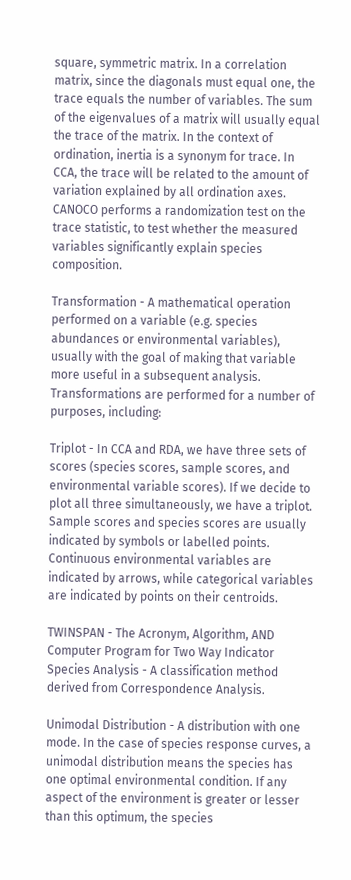square, symmetric matrix. In a correlation matrix, since the diagonals must equal one, the trace equals the number of variables. The sum of the eigenvalues of a matrix will usually equal the trace of the matrix. In the context of ordination, inertia is a synonym for trace. In CCA, the trace will be related to the amount of variation explained by all ordination axes. CANOCO performs a randomization test on the trace statistic, to test whether the measured variables significantly explain species composition.

Transformation - A mathematical operation performed on a variable (e.g. species abundances or environmental variables), usually with the goal of making that variable more useful in a subsequent analysis. Transformations are performed for a number of purposes, including:

Triplot - In CCA and RDA, we have three sets of scores (species scores, sample scores, and environmental variable scores). If we decide to plot all three simultaneously, we have a triplot. Sample scores and species scores are usually indicated by symbols or labelled points. Continuous environmental variables are indicated by arrows, while categorical variables are indicated by points on their centroids.

TWINSPAN - The Acronym, Algorithm, AND Computer Program for Two Way Indicator Species Analysis - A classification method derived from Correspondence Analysis.

Unimodal Distribution - A distribution with one mode. In the case of species response curves, a unimodal distribution means the species has one optimal environmental condition. If any aspect of the environment is greater or lesser than this optimum, the species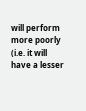will perform more poorly (i.e. it will have a lesser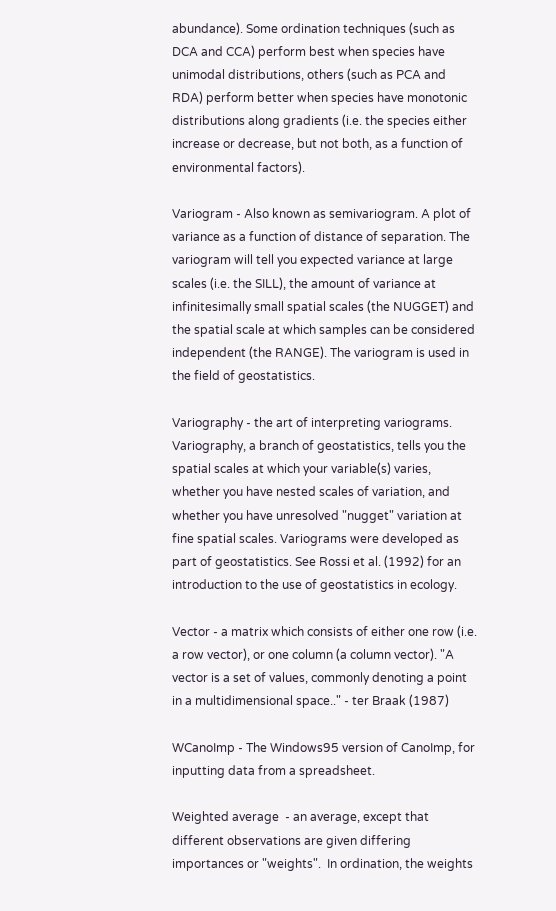abundance). Some ordination techniques (such as DCA and CCA) perform best when species have unimodal distributions, others (such as PCA and RDA) perform better when species have monotonic distributions along gradients (i.e. the species either increase or decrease, but not both, as a function of environmental factors).

Variogram - Also known as semivariogram. A plot of variance as a function of distance of separation. The variogram will tell you expected variance at large scales (i.e. the SILL), the amount of variance at infinitesimally small spatial scales (the NUGGET) and the spatial scale at which samples can be considered independent (the RANGE). The variogram is used in the field of geostatistics.

Variography - the art of interpreting variograms. Variography, a branch of geostatistics, tells you the spatial scales at which your variable(s) varies, whether you have nested scales of variation, and whether you have unresolved "nugget" variation at fine spatial scales. Variograms were developed as part of geostatistics. See Rossi et al. (1992) for an introduction to the use of geostatistics in ecology.

Vector - a matrix which consists of either one row (i.e. a row vector), or one column (a column vector). "A vector is a set of values, commonly denoting a point in a multidimensional space.." - ter Braak (1987)

WCanoImp - The Windows95 version of CanoImp, for inputting data from a spreadsheet.

Weighted average  - an average, except that different observations are given differing importances or "weights".  In ordination, the weights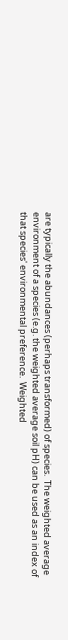are typically the abundances (perhaps transformed) of species.  The weighted average environment of a species (e.g. the weighted average soil pH) can be used as an index of that species' environmental preference.  Weighted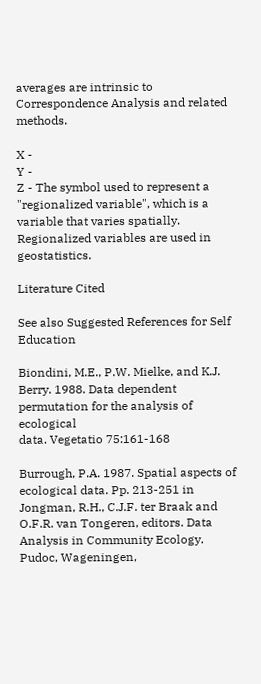averages are intrinsic to Correspondence Analysis and related methods.

X -
Y -
Z - The symbol used to represent a "regionalized variable", which is a variable that varies spatially.  Regionalized variables are used in geostatistics.

Literature Cited

See also Suggested References for Self Education

Biondini, M.E., P.W. Mielke, and K.J. Berry. 1988. Data dependent permutation for the analysis of ecological
data. Vegetatio 75:161-168

Burrough, P.A. 1987. Spatial aspects of ecological data. Pp. 213-251 in Jongman, R.H., C.J.F. ter Braak and O.F.R. van Tongeren, editors. Data Analysis in Community Ecology. Pudoc, Wageningen,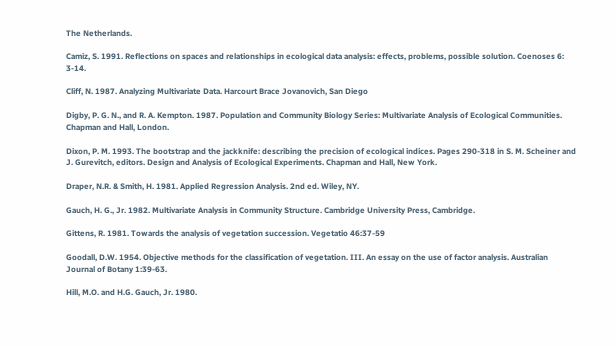The Netherlands.

Camiz, S. 1991. Reflections on spaces and relationships in ecological data analysis: effects, problems, possible solution. Coenoses 6: 3-14.

Cliff, N. 1987. Analyzing Multivariate Data. Harcourt Brace Jovanovich, San Diego

Digby, P. G. N., and R. A. Kempton. 1987. Population and Community Biology Series: Multivariate Analysis of Ecological Communities. Chapman and Hall, London.

Dixon, P. M. 1993. The bootstrap and the jackknife: describing the precision of ecological indices. Pages 290-318 in S. M. Scheiner and J. Gurevitch, editors. Design and Analysis of Ecological Experiments. Chapman and Hall, New York.

Draper, N.R. & Smith, H. 1981. Applied Regression Analysis. 2nd ed. Wiley, NY.

Gauch, H. G., Jr. 1982. Multivariate Analysis in Community Structure. Cambridge University Press, Cambridge.

Gittens, R. 1981. Towards the analysis of vegetation succession. Vegetatio 46:37-59

Goodall, D.W. 1954. Objective methods for the classification of vegetation. III. An essay on the use of factor analysis. Australian Journal of Botany 1:39-63.

Hill, M.O. and H.G. Gauch, Jr. 1980.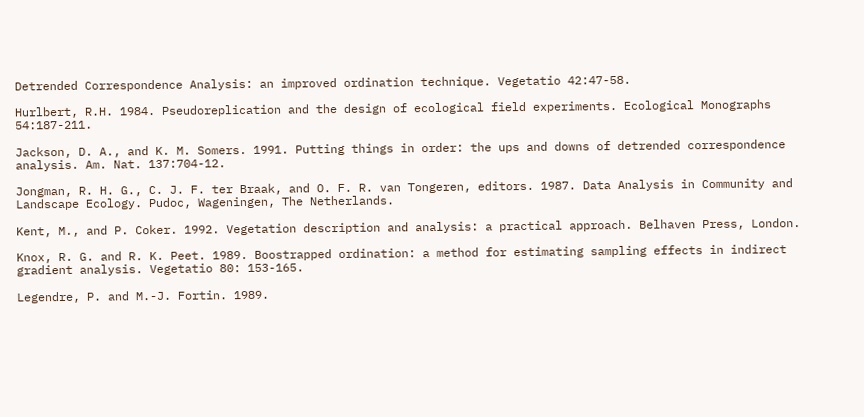Detrended Correspondence Analysis: an improved ordination technique. Vegetatio 42:47-58.

Hurlbert, R.H. 1984. Pseudoreplication and the design of ecological field experiments. Ecological Monographs 54:187-211.

Jackson, D. A., and K. M. Somers. 1991. Putting things in order: the ups and downs of detrended correspondence analysis. Am. Nat. 137:704-12.

Jongman, R. H. G., C. J. F. ter Braak, and O. F. R. van Tongeren, editors. 1987. Data Analysis in Community and Landscape Ecology. Pudoc, Wageningen, The Netherlands.

Kent, M., and P. Coker. 1992. Vegetation description and analysis: a practical approach. Belhaven Press, London.

Knox, R. G. and R. K. Peet. 1989. Boostrapped ordination: a method for estimating sampling effects in indirect gradient analysis. Vegetatio 80: 153-165.

Legendre, P. and M.-J. Fortin. 1989.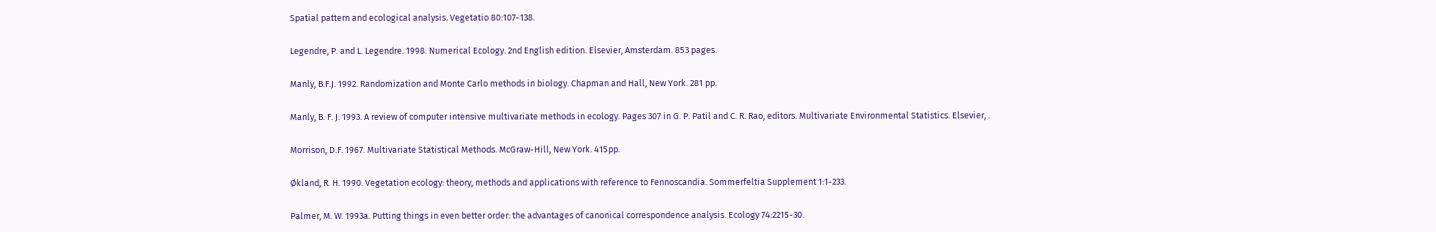Spatial pattern and ecological analysis. Vegetatio 80:107-138.

Legendre, P. and L. Legendre. 1998. Numerical Ecology. 2nd English edition. Elsevier, Amsterdam. 853 pages.

Manly, B.F.J. 1992. Randomization and Monte Carlo methods in biology. Chapman and Hall, New York. 281 pp.

Manly, B. F. J. 1993. A review of computer intensive multivariate methods in ecology. Pages 307 in G. P. Patil and C. R. Rao, editors. Multivariate Environmental Statistics. Elsevier, .

Morrison, D.F. 1967. Multivariate Statistical Methods. McGraw-Hill, New York. 415pp.

Økland, R. H. 1990. Vegetation ecology: theory, methods and applications with reference to Fennoscandia. Sommerfeltia Supplement 1:1-233.

Palmer, M. W. 1993a. Putting things in even better order: the advantages of canonical correspondence analysis. Ecology 74:2215-30.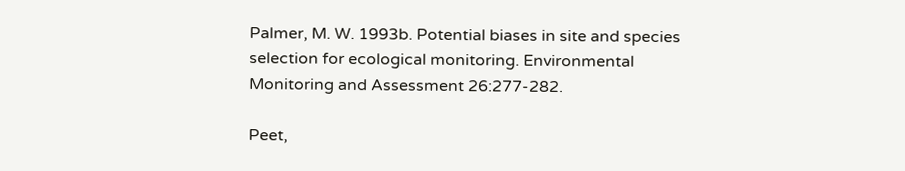Palmer, M. W. 1993b. Potential biases in site and species selection for ecological monitoring. Environmental Monitoring and Assessment 26:277-282.

Peet,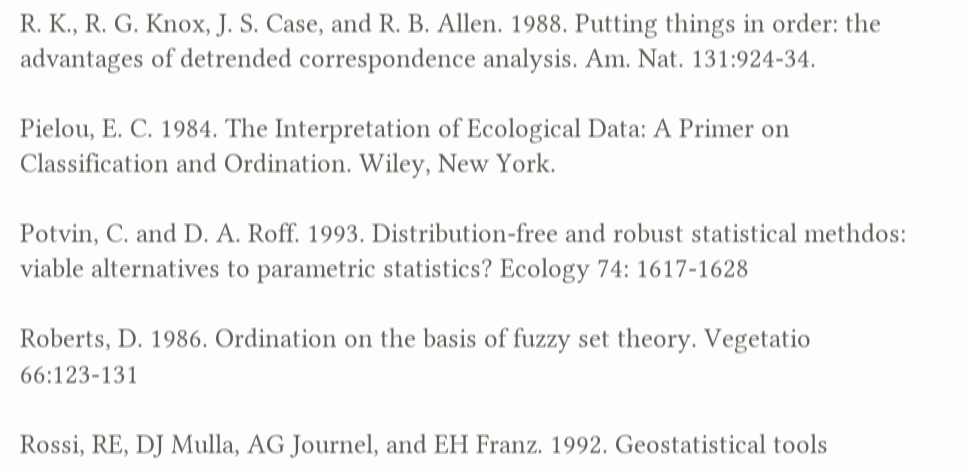R. K., R. G. Knox, J. S. Case, and R. B. Allen. 1988. Putting things in order: the advantages of detrended correspondence analysis. Am. Nat. 131:924-34.

Pielou, E. C. 1984. The Interpretation of Ecological Data: A Primer on Classification and Ordination. Wiley, New York.

Potvin, C. and D. A. Roff. 1993. Distribution-free and robust statistical methdos: viable alternatives to parametric statistics? Ecology 74: 1617-1628

Roberts, D. 1986. Ordination on the basis of fuzzy set theory. Vegetatio 66:123-131

Rossi, RE, DJ Mulla, AG Journel, and EH Franz. 1992. Geostatistical tools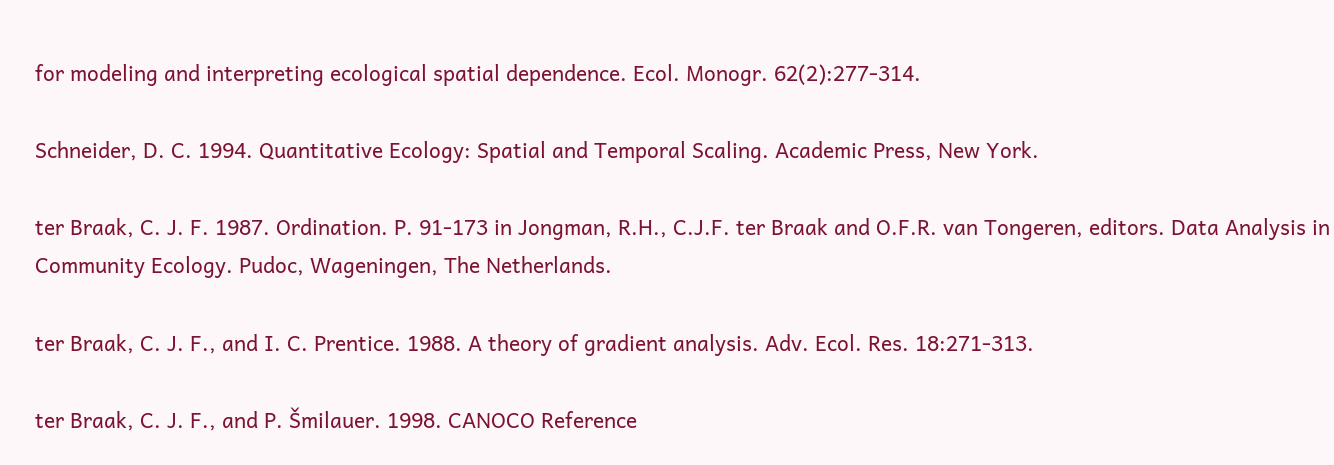for modeling and interpreting ecological spatial dependence. Ecol. Monogr. 62(2):277-314.

Schneider, D. C. 1994. Quantitative Ecology: Spatial and Temporal Scaling. Academic Press, New York.

ter Braak, C. J. F. 1987. Ordination. P. 91-173 in Jongman, R.H., C.J.F. ter Braak and O.F.R. van Tongeren, editors. Data Analysis in Community Ecology. Pudoc, Wageningen, The Netherlands.

ter Braak, C. J. F., and I. C. Prentice. 1988. A theory of gradient analysis. Adv. Ecol. Res. 18:271-313.

ter Braak, C. J. F., and P. Šmilauer. 1998. CANOCO Reference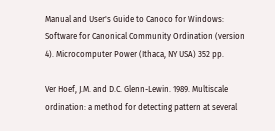Manual and User's Guide to Canoco for Windows: Software for Canonical Community Ordination (version 4). Microcomputer Power (Ithaca, NY USA) 352 pp.

Ver Hoef, J.M. and D.C. Glenn-Lewin. 1989. Multiscale ordination: a method for detecting pattern at several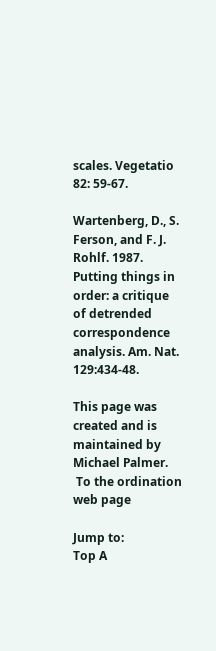scales. Vegetatio 82: 59-67.

Wartenberg, D., S. Ferson, and F. J. Rohlf. 1987. Putting things in order: a critique of detrended correspondence analysis. Am. Nat. 129:434-48.

This page was created and is maintained by Michael Palmer.
 To the ordination web page

Jump to:
Top A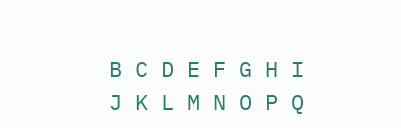B C D E F G H I J K L M N O P Q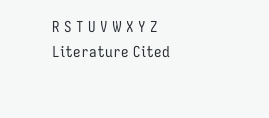R S T U V W X Y Z  Literature Cited